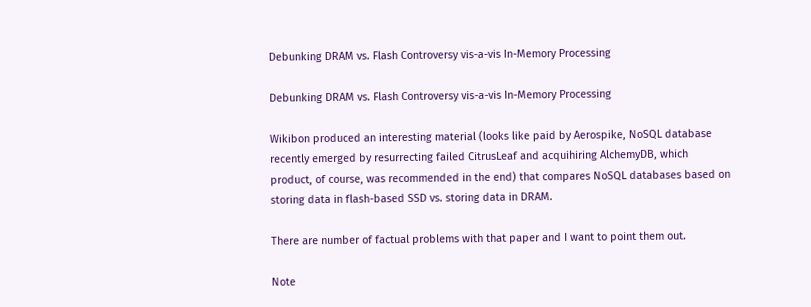Debunking DRAM vs. Flash Controversy vis-a-vis In-Memory Processing

Debunking DRAM vs. Flash Controversy vis-a-vis In-Memory Processing

Wikibon produced an interesting material (looks like paid by Aerospike, NoSQL database recently emerged by resurrecting failed CitrusLeaf and acquihiring AlchemyDB, which product, of course, was recommended in the end) that compares NoSQL databases based on storing data in flash-based SSD vs. storing data in DRAM.

There are number of factual problems with that paper and I want to point them out.

Note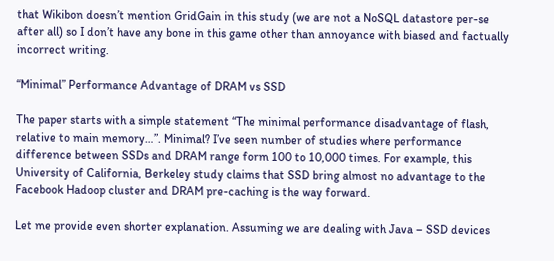that Wikibon doesn’t mention GridGain in this study (we are not a NoSQL datastore per-se after all) so I don’t have any bone in this game other than annoyance with biased and factually incorrect writing.

“Minimal” Performance Advantage of DRAM vs SSD

The paper starts with a simple statement “The minimal performance disadvantage of flash, relative to main memory…”. Minimal? I’ve seen number of studies where performance difference between SSDs and DRAM range form 100 to 10,000 times. For example, this University of California, Berkeley study claims that SSD bring almost no advantage to the Facebook Hadoop cluster and DRAM pre-caching is the way forward.

Let me provide even shorter explanation. Assuming we are dealing with Java – SSD devices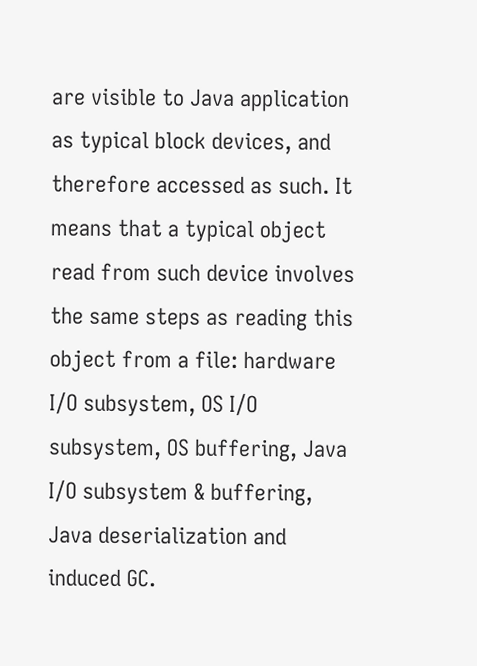are visible to Java application as typical block devices, and therefore accessed as such. It means that a typical object read from such device involves the same steps as reading this object from a file: hardware I/O subsystem, OS I/O subsystem, OS buffering, Java I/O subsystem & buffering, Java deserialization and induced GC.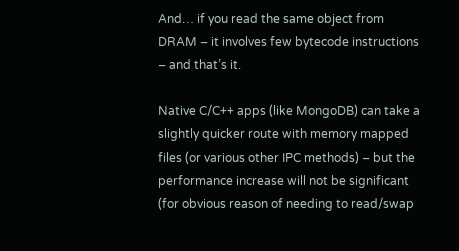And… if you read the same object from DRAM – it involves few bytecode instructions – and that’s it.

Native C/C++ apps (like MongoDB) can take a slightly quicker route with memory mapped files (or various other IPC methods) – but the performance increase will not be significant (for obvious reason of needing to read/swap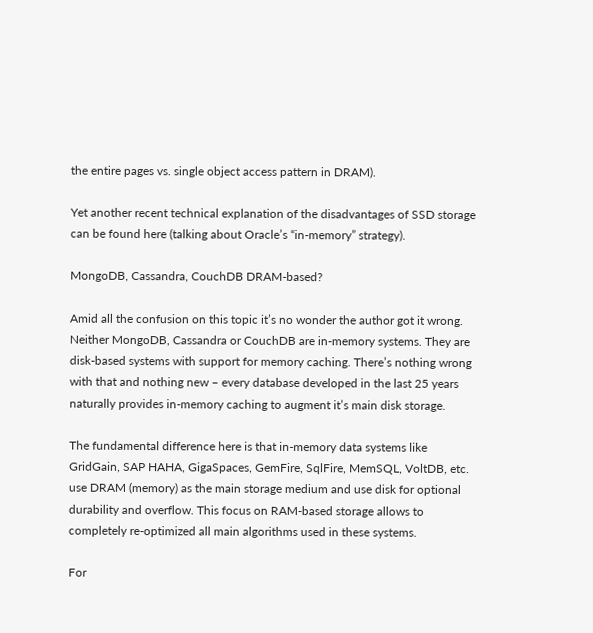the entire pages vs. single object access pattern in DRAM).

Yet another recent technical explanation of the disadvantages of SSD storage can be found here (talking about Oracle’s “in-memory” strategy).

MongoDB, Cassandra, CouchDB DRAM-based?

Amid all the confusion on this topic it’s no wonder the author got it wrong. Neither MongoDB, Cassandra or CouchDB are in-memory systems. They are disk-based systems with support for memory caching. There’s nothing wrong with that and nothing new – every database developed in the last 25 years naturally provides in-memory caching to augment it’s main disk storage.

The fundamental difference here is that in-memory data systems like GridGain, SAP HAHA, GigaSpaces, GemFire, SqlFire, MemSQL, VoltDB, etc. use DRAM (memory) as the main storage medium and use disk for optional durability and overflow. This focus on RAM-based storage allows to completely re-optimized all main algorithms used in these systems.

For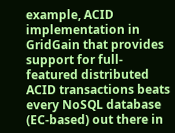example, ACID implementation in GridGain that provides support for full-featured distributed ACID transactions beats every NoSQL database (EC-based) out there in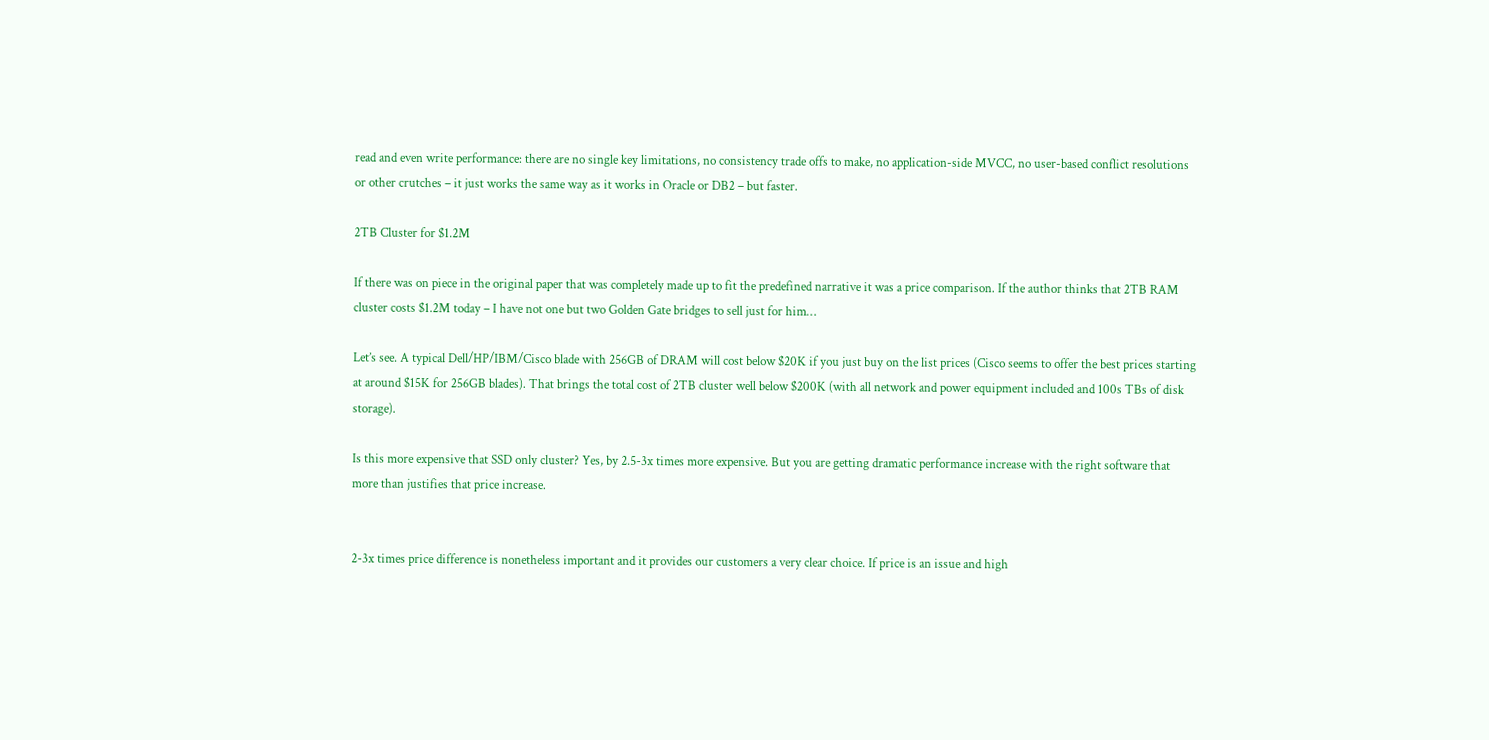read and even write performance: there are no single key limitations, no consistency trade offs to make, no application-side MVCC, no user-based conflict resolutions or other crutches – it just works the same way as it works in Oracle or DB2 – but faster.

2TB Cluster for $1.2M

If there was on piece in the original paper that was completely made up to fit the predefined narrative it was a price comparison. If the author thinks that 2TB RAM cluster costs $1.2M today – I have not one but two Golden Gate bridges to sell just for him…

Let’s see. A typical Dell/HP/IBM/Cisco blade with 256GB of DRAM will cost below $20K if you just buy on the list prices (Cisco seems to offer the best prices starting at around $15K for 256GB blades). That brings the total cost of 2TB cluster well below $200K (with all network and power equipment included and 100s TBs of disk storage).

Is this more expensive that SSD only cluster? Yes, by 2.5-3x times more expensive. But you are getting dramatic performance increase with the right software that more than justifies that price increase.


2-3x times price difference is nonetheless important and it provides our customers a very clear choice. If price is an issue and high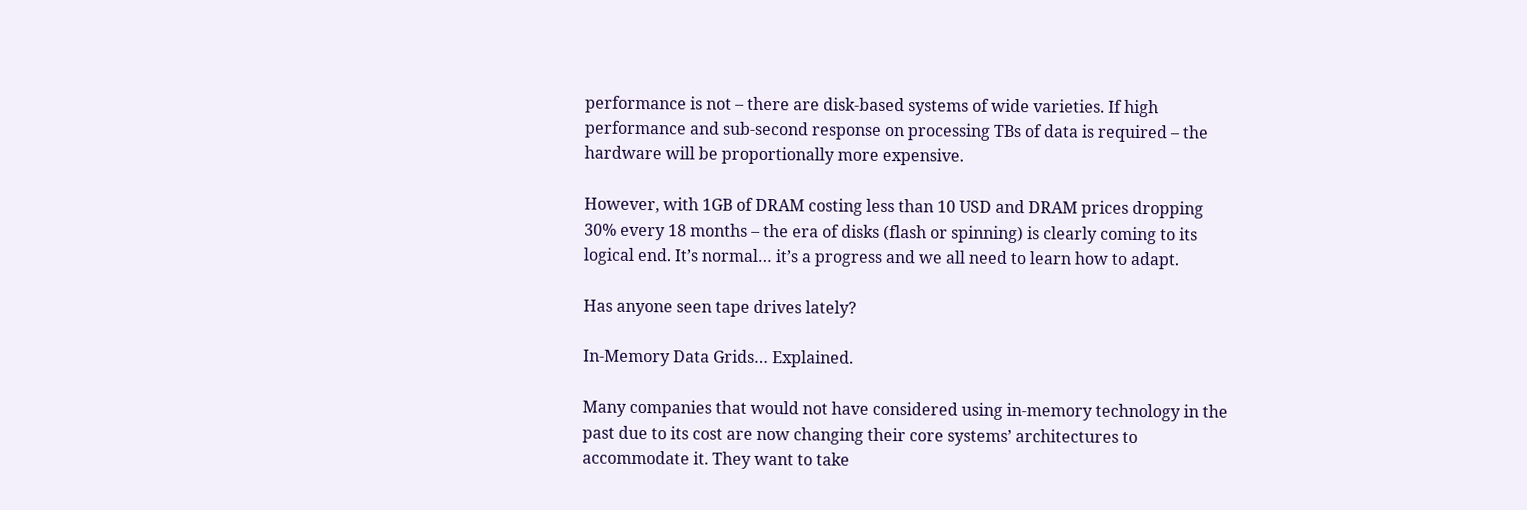performance is not – there are disk-based systems of wide varieties. If high performance and sub-second response on processing TBs of data is required – the hardware will be proportionally more expensive.

However, with 1GB of DRAM costing less than 10 USD and DRAM prices dropping 30% every 18 months – the era of disks (flash or spinning) is clearly coming to its logical end. It’s normal… it’s a progress and we all need to learn how to adapt.

Has anyone seen tape drives lately?

In-Memory Data Grids… Explained.

Many companies that would not have considered using in-memory technology in the past due to its cost are now changing their core systems’ architectures to accommodate it. They want to take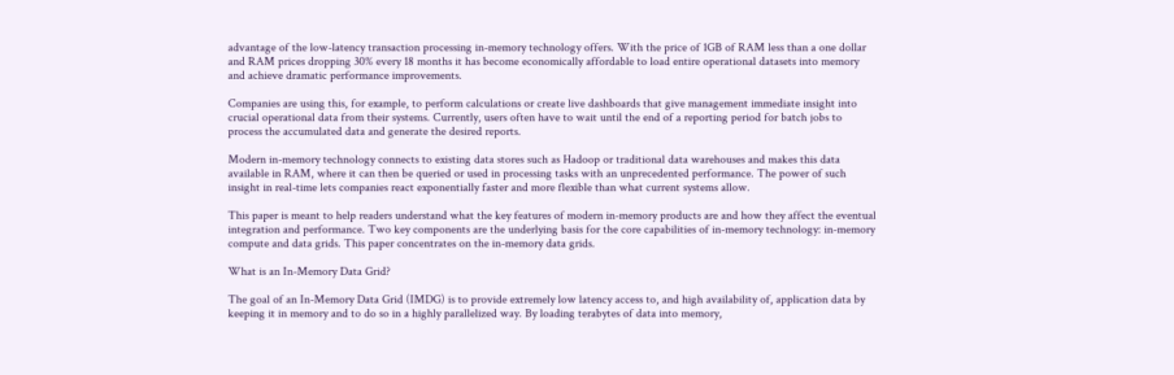advantage of the low-latency transaction processing in-memory technology offers. With the price of 1GB of RAM less than a one dollar and RAM prices dropping 30% every 18 months it has become economically affordable to load entire operational datasets into memory and achieve dramatic performance improvements.

Companies are using this, for example, to perform calculations or create live dashboards that give management immediate insight into crucial operational data from their systems. Currently, users often have to wait until the end of a reporting period for batch jobs to process the accumulated data and generate the desired reports.

Modern in-memory technology connects to existing data stores such as Hadoop or traditional data warehouses and makes this data available in RAM, where it can then be queried or used in processing tasks with an unprecedented performance. The power of such insight in real-time lets companies react exponentially faster and more flexible than what current systems allow.

This paper is meant to help readers understand what the key features of modern in-memory products are and how they affect the eventual integration and performance. Two key components are the underlying basis for the core capabilities of in-memory technology: in-memory compute and data grids. This paper concentrates on the in-memory data grids.

What is an In-Memory Data Grid?

The goal of an In-Memory Data Grid (IMDG) is to provide extremely low latency access to, and high availability of, application data by keeping it in memory and to do so in a highly parallelized way. By loading terabytes of data into memory,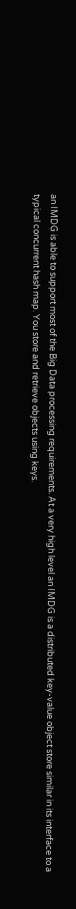an IMDG is able to support most of the Big Data processing requirements. At a very high level an IMDG is a distributed key-value object store similar in its interface to a typical concurrent hash map. You store and retrieve objects using keys.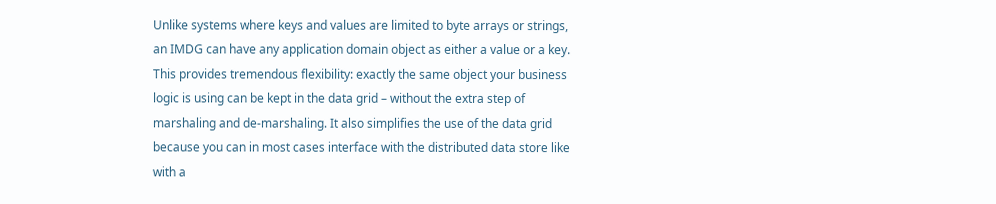Unlike systems where keys and values are limited to byte arrays or strings, an IMDG can have any application domain object as either a value or a key. This provides tremendous flexibility: exactly the same object your business logic is using can be kept in the data grid – without the extra step of marshaling and de-marshaling. It also simplifies the use of the data grid because you can in most cases interface with the distributed data store like with a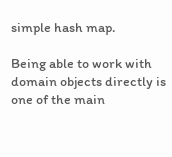simple hash map.

Being able to work with domain objects directly is one of the main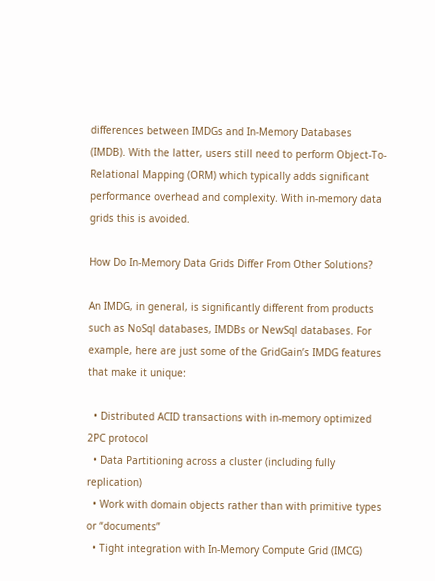differences between IMDGs and In-Memory Databases (IMDB). With the latter, users still need to perform Object-To-Relational Mapping (ORM) which typically adds significant performance overhead and complexity. With in-memory data grids this is avoided.

How Do In-Memory Data Grids Differ From Other Solutions?

An IMDG, in general, is significantly different from products such as NoSql databases, IMDBs or NewSql databases. For example, here are just some of the GridGain’s IMDG features that make it unique:

  • Distributed ACID transactions with in-memory optimized 2PC protocol
  • Data Partitioning across a cluster (including fully replication)
  • Work with domain objects rather than with primitive types or “documents”
  • Tight integration with In-Memory Compute Grid (IMCG)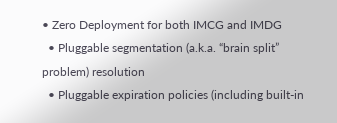• Zero Deployment for both IMCG and IMDG
  • Pluggable segmentation (a.k.a. “brain split” problem) resolution
  • Pluggable expiration policies (including built-in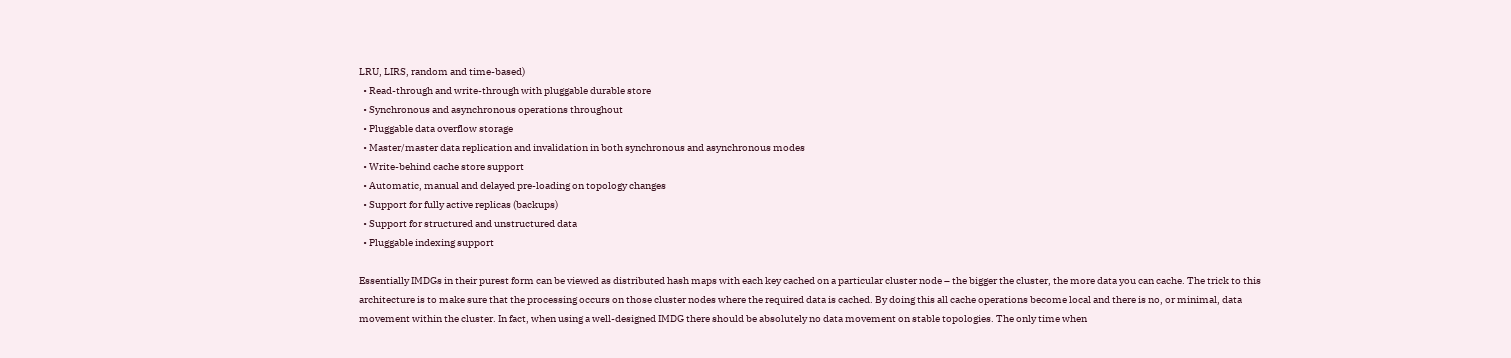LRU, LIRS, random and time-based)
  • Read-through and write-through with pluggable durable store
  • Synchronous and asynchronous operations throughout
  • Pluggable data overflow storage
  • Master/master data replication and invalidation in both synchronous and asynchronous modes
  • Write-behind cache store support
  • Automatic, manual and delayed pre-loading on topology changes
  • Support for fully active replicas (backups)
  • Support for structured and unstructured data
  • Pluggable indexing support

Essentially IMDGs in their purest form can be viewed as distributed hash maps with each key cached on a particular cluster node – the bigger the cluster, the more data you can cache. The trick to this architecture is to make sure that the processing occurs on those cluster nodes where the required data is cached. By doing this all cache operations become local and there is no, or minimal, data movement within the cluster. In fact, when using a well-designed IMDG there should be absolutely no data movement on stable topologies. The only time when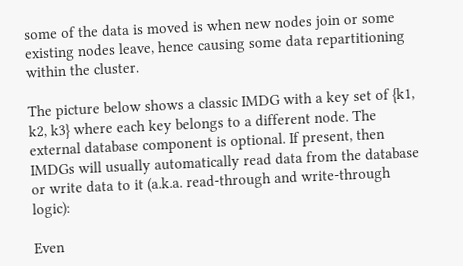some of the data is moved is when new nodes join or some existing nodes leave, hence causing some data repartitioning within the cluster.

The picture below shows a classic IMDG with a key set of {k1, k2, k3} where each key belongs to a different node. The external database component is optional. If present, then IMDGs will usually automatically read data from the database or write data to it (a.k.a. read-through and write-through logic):

Even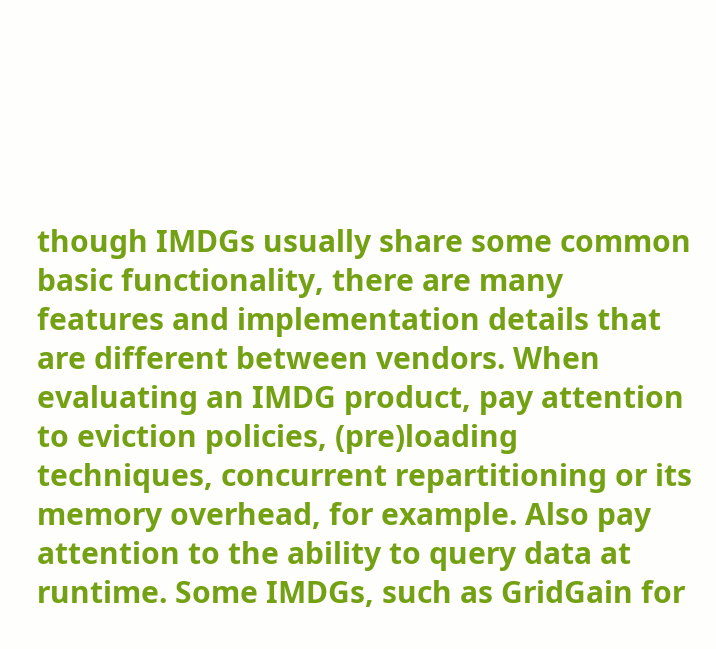though IMDGs usually share some common basic functionality, there are many features and implementation details that are different between vendors. When evaluating an IMDG product, pay attention to eviction policies, (pre)loading techniques, concurrent repartitioning or its memory overhead, for example. Also pay attention to the ability to query data at runtime. Some IMDGs, such as GridGain for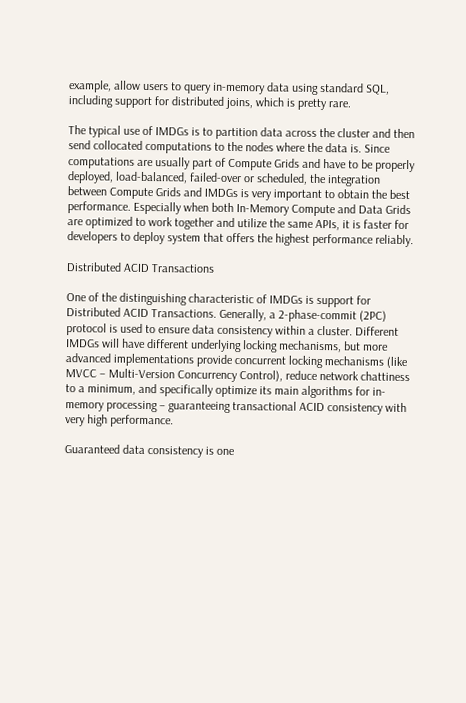example, allow users to query in-memory data using standard SQL, including support for distributed joins, which is pretty rare.

The typical use of IMDGs is to partition data across the cluster and then send collocated computations to the nodes where the data is. Since computations are usually part of Compute Grids and have to be properly deployed, load-balanced, failed-over or scheduled, the integration between Compute Grids and IMDGs is very important to obtain the best performance. Especially when both In-Memory Compute and Data Grids are optimized to work together and utilize the same APIs, it is faster for developers to deploy system that offers the highest performance reliably.

Distributed ACID Transactions

One of the distinguishing characteristic of IMDGs is support for Distributed ACID Transactions. Generally, a 2-phase-commit (2PC) protocol is used to ensure data consistency within a cluster. Different IMDGs will have different underlying locking mechanisms, but more advanced implementations provide concurrent locking mechanisms (like MVCC – Multi-Version Concurrency Control), reduce network chattiness to a minimum, and specifically optimize its main algorithms for in-memory processing – guaranteeing transactional ACID consistency with very high performance.

Guaranteed data consistency is one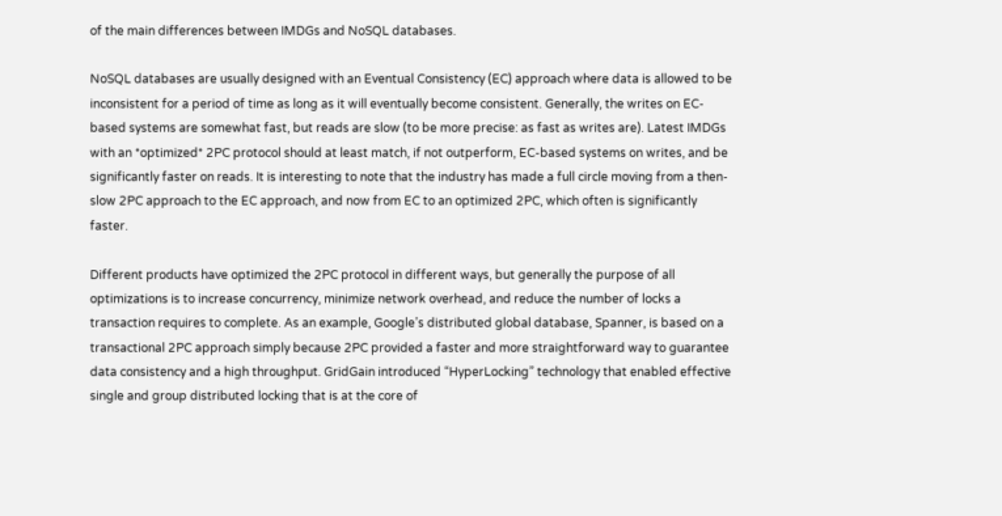of the main differences between IMDGs and NoSQL databases.

NoSQL databases are usually designed with an Eventual Consistency (EC) approach where data is allowed to be inconsistent for a period of time as long as it will eventually become consistent. Generally, the writes on EC-based systems are somewhat fast, but reads are slow (to be more precise: as fast as writes are). Latest IMDGs with an *optimized* 2PC protocol should at least match, if not outperform, EC-based systems on writes, and be significantly faster on reads. It is interesting to note that the industry has made a full circle moving from a then-slow 2PC approach to the EC approach, and now from EC to an optimized 2PC, which often is significantly faster.

Different products have optimized the 2PC protocol in different ways, but generally the purpose of all optimizations is to increase concurrency, minimize network overhead, and reduce the number of locks a transaction requires to complete. As an example, Google’s distributed global database, Spanner, is based on a transactional 2PC approach simply because 2PC provided a faster and more straightforward way to guarantee data consistency and a high throughput. GridGain introduced “HyperLocking” technology that enabled effective single and group distributed locking that is at the core of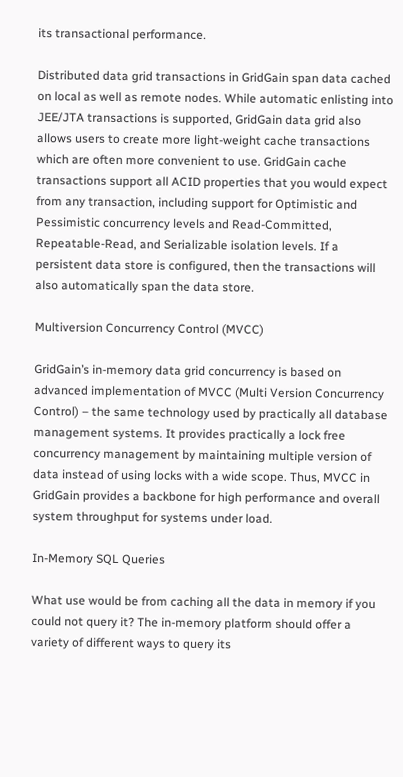its transactional performance.

Distributed data grid transactions in GridGain span data cached on local as well as remote nodes. While automatic enlisting into JEE/JTA transactions is supported, GridGain data grid also allows users to create more light-weight cache transactions which are often more convenient to use. GridGain cache transactions support all ACID properties that you would expect from any transaction, including support for Optimistic and Pessimistic concurrency levels and Read-Committed, Repeatable-Read, and Serializable isolation levels. If a persistent data store is configured, then the transactions will also automatically span the data store.

Multiversion Concurrency Control (MVCC)

GridGain’s in-memory data grid concurrency is based on advanced implementation of MVCC (Multi Version Concurrency Control) – the same technology used by practically all database management systems. It provides practically a lock free concurrency management by maintaining multiple version of data instead of using locks with a wide scope. Thus, MVCC in GridGain provides a backbone for high performance and overall system throughput for systems under load.

In-Memory SQL Queries

What use would be from caching all the data in memory if you could not query it? The in-memory platform should offer a variety of different ways to query its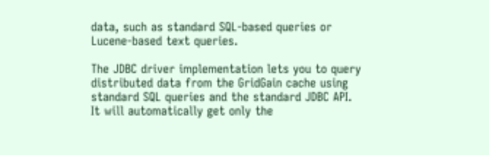data, such as standard SQL-based queries or Lucene-based text queries.

The JDBC driver implementation lets you to query distributed data from the GridGain cache using standard SQL queries and the standard JDBC API. It will automatically get only the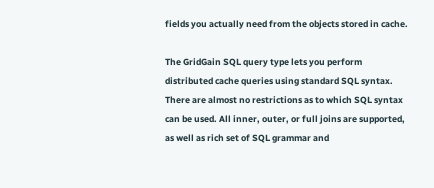fields you actually need from the objects stored in cache.

The GridGain SQL query type lets you perform distributed cache queries using standard SQL syntax. There are almost no restrictions as to which SQL syntax can be used. All inner, outer, or full joins are supported, as well as rich set of SQL grammar and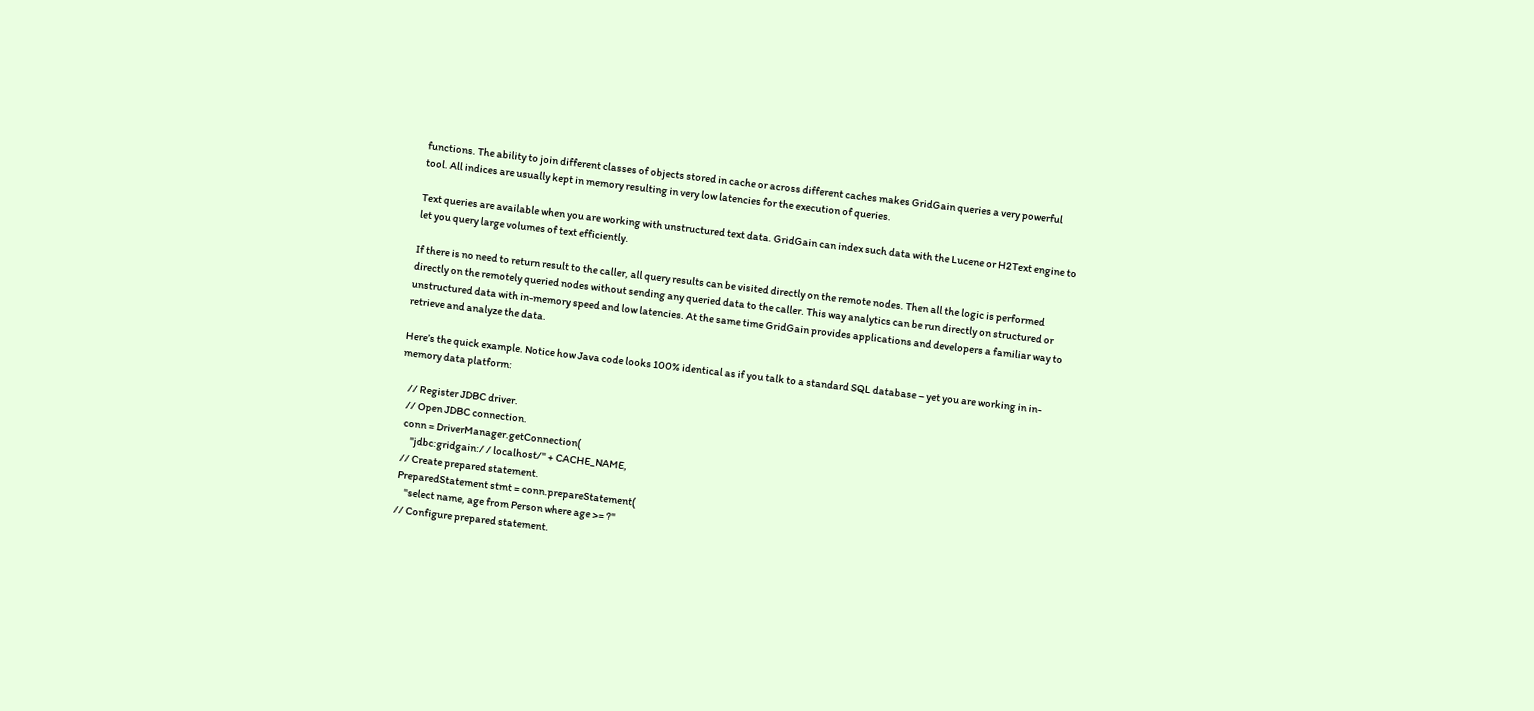functions. The ability to join different classes of objects stored in cache or across different caches makes GridGain queries a very powerful tool. All indices are usually kept in memory resulting in very low latencies for the execution of queries.

Text queries are available when you are working with unstructured text data. GridGain can index such data with the Lucene or H2Text engine to let you query large volumes of text efficiently.

If there is no need to return result to the caller, all query results can be visited directly on the remote nodes. Then all the logic is performed directly on the remotely queried nodes without sending any queried data to the caller. This way analytics can be run directly on structured or unstructured data with in-memory speed and low latencies. At the same time GridGain provides applications and developers a familiar way to retrieve and analyze the data.

Here’s the quick example. Notice how Java code looks 100% identical as if you talk to a standard SQL database – yet you are working in in-memory data platform:

    // Register JDBC driver.
    // Open JDBC connection.
    conn = DriverManager.getConnection(
        "jdbc:gridgain:/ / localhost/" + CACHE_NAME,
    // Create prepared statement.
    PreparedStatement stmt = conn.prepareStatement(
        "select name, age from Person where age >= ?"
    // Configure prepared statement.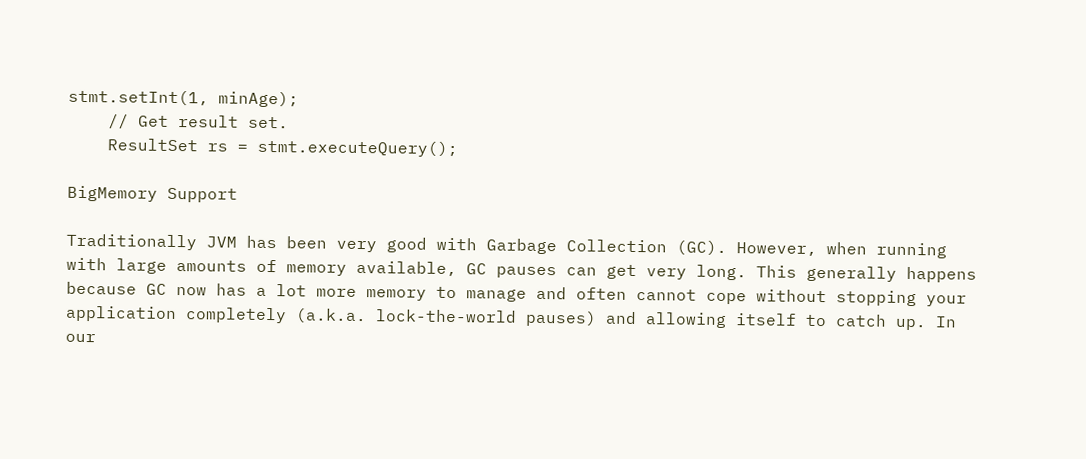stmt.setInt(1, minAge);
    // Get result set.
    ResultSet rs = stmt.executeQuery();

BigMemory Support

Traditionally JVM has been very good with Garbage Collection (GC). However, when running with large amounts of memory available, GC pauses can get very long. This generally happens because GC now has a lot more memory to manage and often cannot cope without stopping your application completely (a.k.a. lock-the-world pauses) and allowing itself to catch up. In our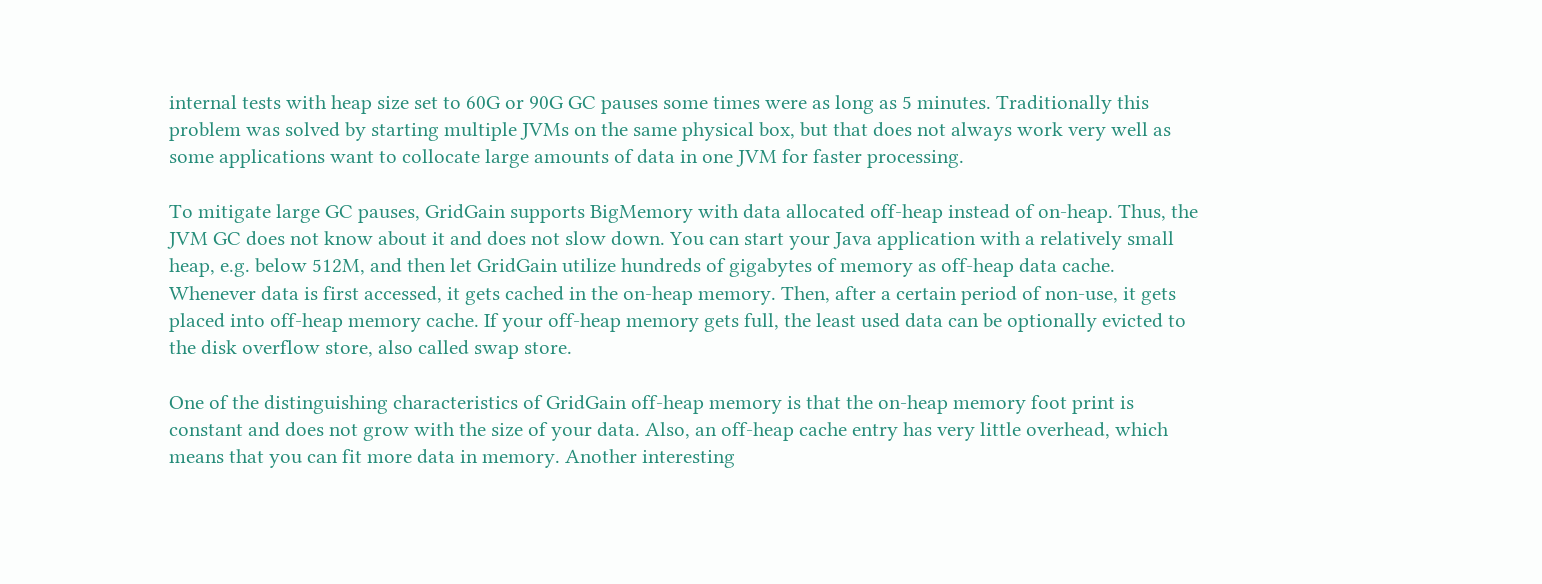internal tests with heap size set to 60G or 90G GC pauses some times were as long as 5 minutes. Traditionally this problem was solved by starting multiple JVMs on the same physical box, but that does not always work very well as some applications want to collocate large amounts of data in one JVM for faster processing.

To mitigate large GC pauses, GridGain supports BigMemory with data allocated off-heap instead of on-heap. Thus, the JVM GC does not know about it and does not slow down. You can start your Java application with a relatively small heap, e.g. below 512M, and then let GridGain utilize hundreds of gigabytes of memory as off-heap data cache. Whenever data is first accessed, it gets cached in the on-heap memory. Then, after a certain period of non-use, it gets placed into off-heap memory cache. If your off-heap memory gets full, the least used data can be optionally evicted to the disk overflow store, also called swap store.

One of the distinguishing characteristics of GridGain off-heap memory is that the on-heap memory foot print is constant and does not grow with the size of your data. Also, an off-heap cache entry has very little overhead, which means that you can fit more data in memory. Another interesting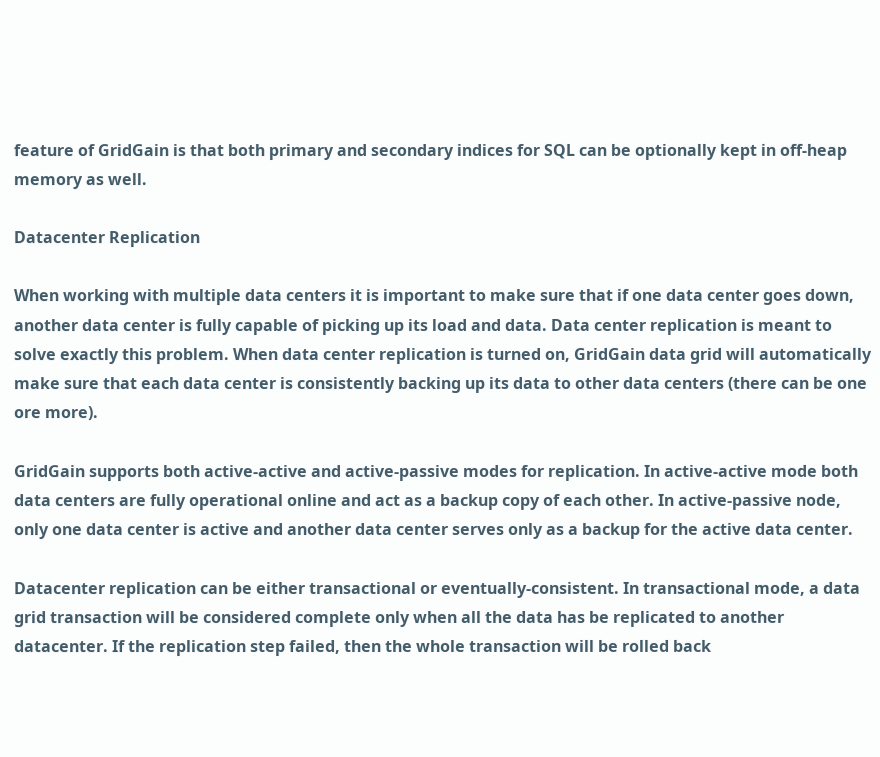feature of GridGain is that both primary and secondary indices for SQL can be optionally kept in off-heap memory as well.

Datacenter Replication

When working with multiple data centers it is important to make sure that if one data center goes down, another data center is fully capable of picking up its load and data. Data center replication is meant to solve exactly this problem. When data center replication is turned on, GridGain data grid will automatically make sure that each data center is consistently backing up its data to other data centers (there can be one ore more).

GridGain supports both active-active and active-passive modes for replication. In active-active mode both data centers are fully operational online and act as a backup copy of each other. In active-passive node, only one data center is active and another data center serves only as a backup for the active data center.

Datacenter replication can be either transactional or eventually-consistent. In transactional mode, a data grid transaction will be considered complete only when all the data has be replicated to another datacenter. If the replication step failed, then the whole transaction will be rolled back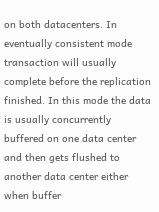on both datacenters. In eventually consistent mode transaction will usually complete before the replication finished. In this mode the data is usually concurrently buffered on one data center and then gets flushed to another data center either when buffer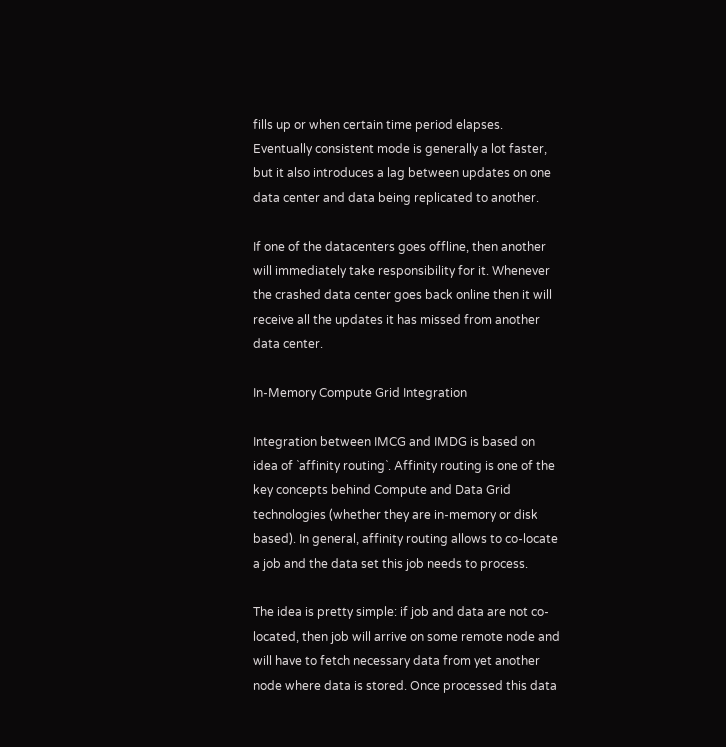fills up or when certain time period elapses. Eventually consistent mode is generally a lot faster, but it also introduces a lag between updates on one data center and data being replicated to another.

If one of the datacenters goes offline, then another will immediately take responsibility for it. Whenever the crashed data center goes back online then it will receive all the updates it has missed from another data center.

In-Memory Compute Grid Integration

Integration between IMCG and IMDG is based on idea of `affinity routing`. Affinity routing is one of the key concepts behind Compute and Data Grid technologies (whether they are in-memory or disk based). In general, affinity routing allows to co-locate a job and the data set this job needs to process.

The idea is pretty simple: if job and data are not co-located, then job will arrive on some remote node and will have to fetch necessary data from yet another node where data is stored. Once processed this data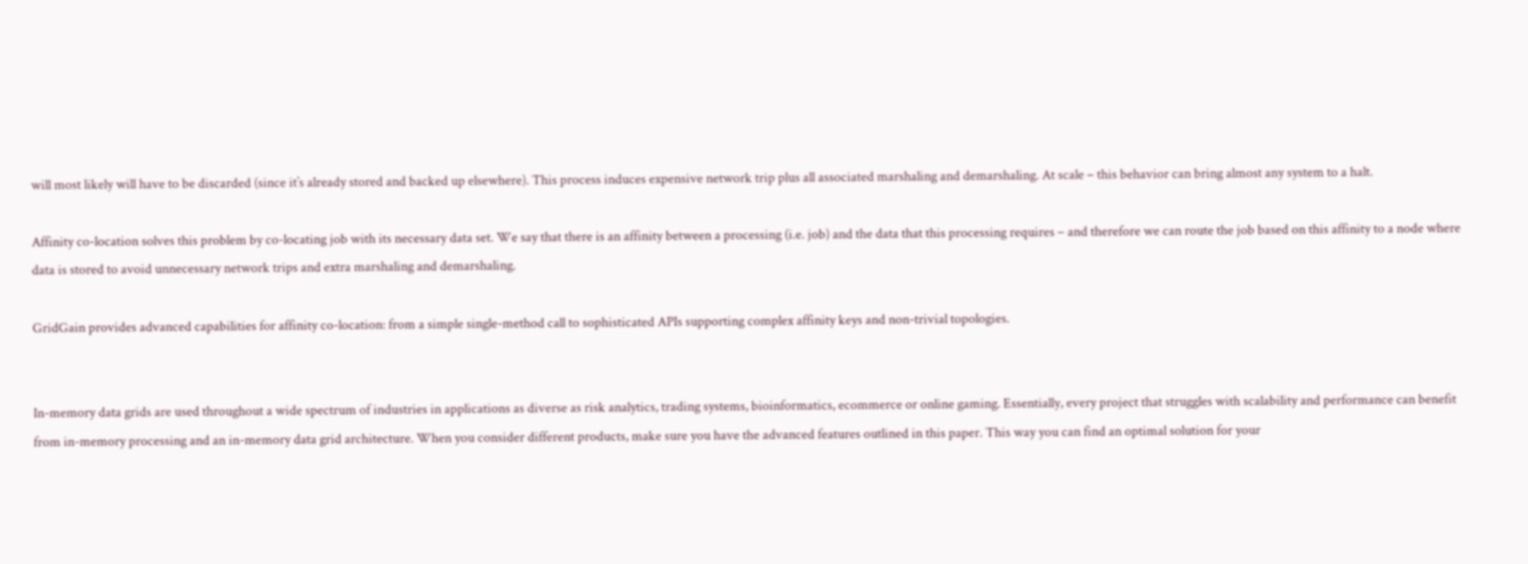will most likely will have to be discarded (since it’s already stored and backed up elsewhere). This process induces expensive network trip plus all associated marshaling and demarshaling. At scale – this behavior can bring almost any system to a halt.

Affinity co-location solves this problem by co-locating job with its necessary data set. We say that there is an affinity between a processing (i.e. job) and the data that this processing requires – and therefore we can route the job based on this affinity to a node where data is stored to avoid unnecessary network trips and extra marshaling and demarshaling.

GridGain provides advanced capabilities for affinity co-location: from a simple single-method call to sophisticated APIs supporting complex affinity keys and non-trivial topologies.


In-memory data grids are used throughout a wide spectrum of industries in applications as diverse as risk analytics, trading systems, bioinformatics, ecommerce or online gaming. Essentially, every project that struggles with scalability and performance can benefit from in-memory processing and an in-memory data grid architecture. When you consider different products, make sure you have the advanced features outlined in this paper. This way you can find an optimal solution for your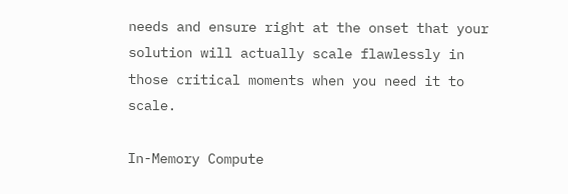needs and ensure right at the onset that your solution will actually scale flawlessly in those critical moments when you need it to scale.

In-Memory Compute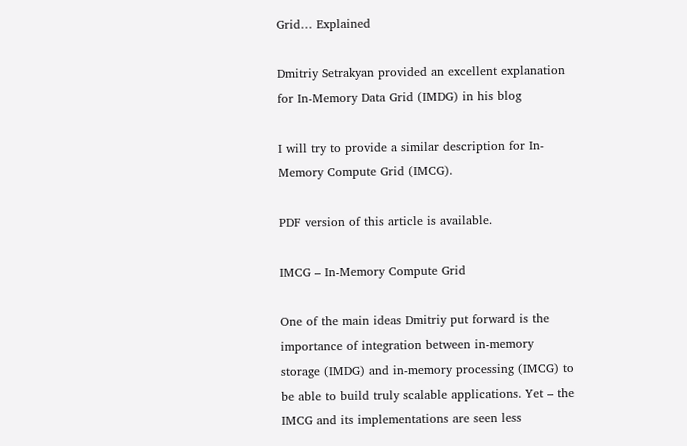Grid… Explained

Dmitriy Setrakyan provided an excellent explanation for In-Memory Data Grid (IMDG) in his blog

I will try to provide a similar description for In-Memory Compute Grid (IMCG).

PDF version of this article is available.

IMCG – In-Memory Compute Grid

One of the main ideas Dmitriy put forward is the importance of integration between in-memory storage (IMDG) and in-memory processing (IMCG) to be able to build truly scalable applications. Yet – the IMCG and its implementations are seen less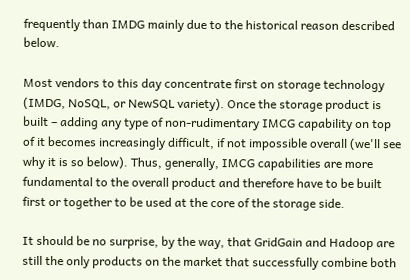frequently than IMDG mainly due to the historical reason described below.

Most vendors to this day concentrate first on storage technology (IMDG, NoSQL, or NewSQL variety). Once the storage product is built – adding any type of non-rudimentary IMCG capability on top of it becomes increasingly difficult, if not impossible overall (we'll see why it is so below). Thus, generally, IMCG capabilities are more fundamental to the overall product and therefore have to be built first or together to be used at the core of the storage side.

It should be no surprise, by the way, that GridGain and Hadoop are still the only products on the market that successfully combine both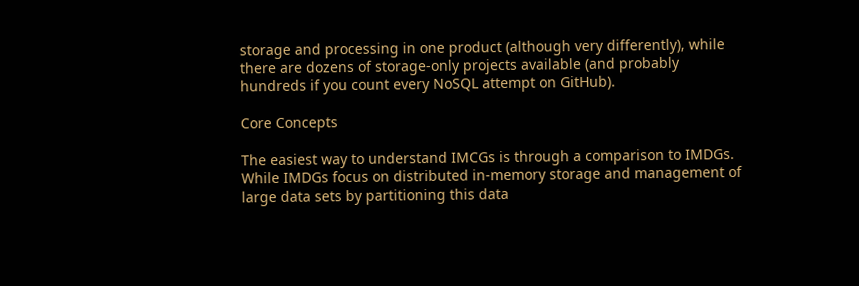storage and processing in one product (although very differently), while there are dozens of storage-only projects available (and probably hundreds if you count every NoSQL attempt on GitHub).

Core Concepts

The easiest way to understand IMCGs is through a comparison to IMDGs. While IMDGs focus on distributed in-memory storage and management of large data sets by partitioning this data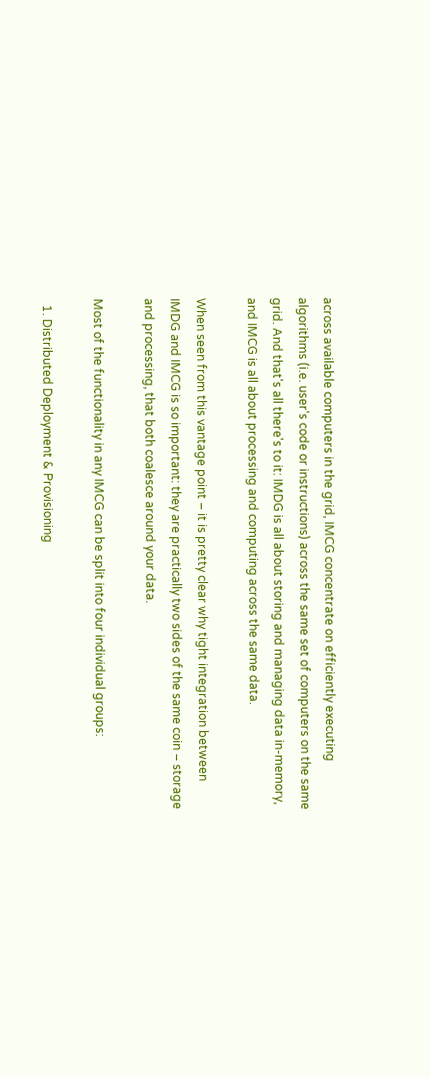across available computers in the grid, IMCG concentrate on efficiently executing algorithms (i.e. user's code or instructions) across the same set of computers on the same grid. And that's all there's to it: IMDG is all about storing and managing data in-memory, and IMCG is all about processing and computing across the same data.

When seen from this vantage point – it is pretty clear why tight integration between IMDG and IMCG is so important: they are practically two sides of the same coin – storage and processing, that both coalesce around your data.

Most of the functionality in any IMCG can be split into four individual groups:

  1. Distributed Deployment & Provisioning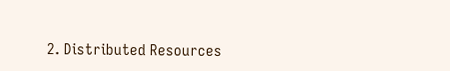2. Distributed Resources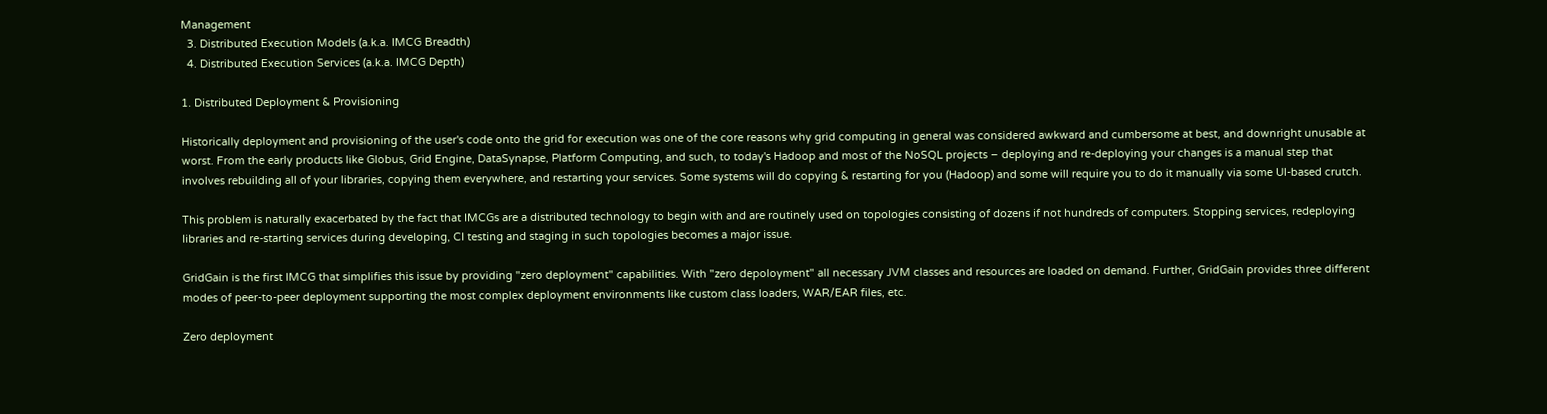Management
  3. Distributed Execution Models (a.k.a. IMCG Breadth)
  4. Distributed Execution Services (a.k.a. IMCG Depth)

1. Distributed Deployment & Provisioning

Historically deployment and provisioning of the user's code onto the grid for execution was one of the core reasons why grid computing in general was considered awkward and cumbersome at best, and downright unusable at worst. From the early products like Globus, Grid Engine, DataSynapse, Platform Computing, and such, to today's Hadoop and most of the NoSQL projects – deploying and re-deploying your changes is a manual step that involves rebuilding all of your libraries, copying them everywhere, and restarting your services. Some systems will do copying & restarting for you (Hadoop) and some will require you to do it manually via some UI-based crutch.

This problem is naturally exacerbated by the fact that IMCGs are a distributed technology to begin with and are routinely used on topologies consisting of dozens if not hundreds of computers. Stopping services, redeploying libraries and re-starting services during developing, CI testing and staging in such topologies becomes a major issue.

GridGain is the first IMCG that simplifies this issue by providing "zero deployment" capabilities. With "zero depoloyment" all necessary JVM classes and resources are loaded on demand. Further, GridGain provides three different modes of peer-to-peer deployment supporting the most complex deployment environments like custom class loaders, WAR/EAR files, etc.

Zero deployment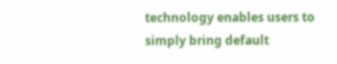technology enables users to simply bring default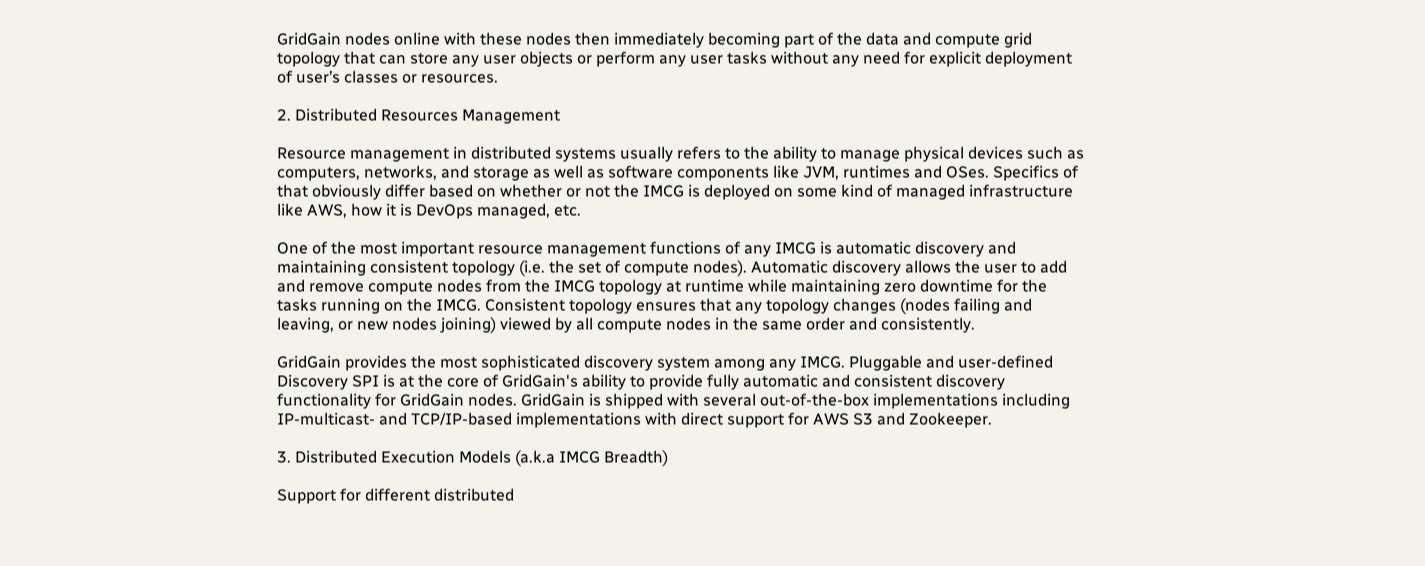GridGain nodes online with these nodes then immediately becoming part of the data and compute grid topology that can store any user objects or perform any user tasks without any need for explicit deployment of user’s classes or resources.

2. Distributed Resources Management

Resource management in distributed systems usually refers to the ability to manage physical devices such as computers, networks, and storage as well as software components like JVM, runtimes and OSes. Specifics of that obviously differ based on whether or not the IMCG is deployed on some kind of managed infrastructure like AWS, how it is DevOps managed, etc.

One of the most important resource management functions of any IMCG is automatic discovery and maintaining consistent topology (i.e. the set of compute nodes). Automatic discovery allows the user to add and remove compute nodes from the IMCG topology at runtime while maintaining zero downtime for the tasks running on the IMCG. Consistent topology ensures that any topology changes (nodes failing and leaving, or new nodes joining) viewed by all compute nodes in the same order and consistently.

GridGain provides the most sophisticated discovery system among any IMCG. Pluggable and user-defined Discovery SPI is at the core of GridGain's ability to provide fully automatic and consistent discovery functionality for GridGain nodes. GridGain is shipped with several out-of-the-box implementations including IP-multicast- and TCP/IP-based implementations with direct support for AWS S3 and Zookeeper.

3. Distributed Execution Models (a.k.a IMCG Breadth)

Support for different distributed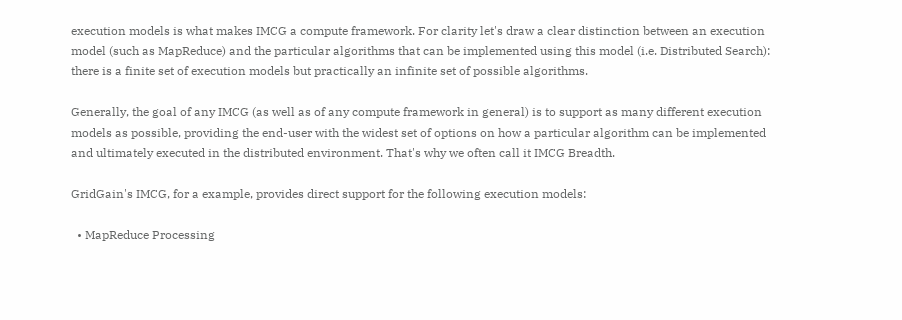execution models is what makes IMCG a compute framework. For clarity let's draw a clear distinction between an execution model (such as MapReduce) and the particular algorithms that can be implemented using this model (i.e. Distributed Search): there is a finite set of execution models but practically an infinite set of possible algorithms.

Generally, the goal of any IMCG (as well as of any compute framework in general) is to support as many different execution models as possible, providing the end-user with the widest set of options on how a particular algorithm can be implemented and ultimately executed in the distributed environment. That's why we often call it IMCG Breadth.

GridGain's IMCG, for a example, provides direct support for the following execution models:

  • MapReduce Processing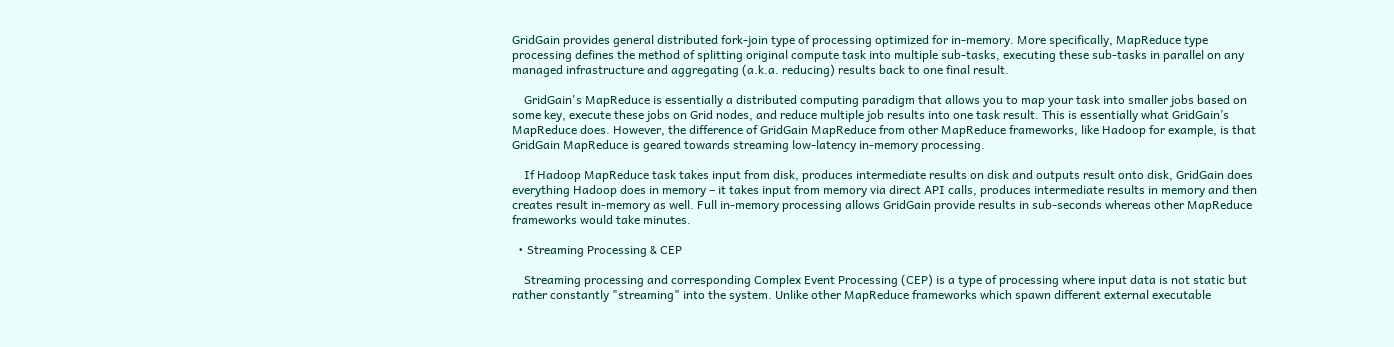GridGain provides general distributed fork-join type of processing optimized for in-memory. More specifically, MapReduce type processing defines the method of splitting original compute task into multiple sub-tasks, executing these sub-tasks in parallel on any managed infrastructure and aggregating (a.k.a. reducing) results back to one final result.

    GridGain's MapReduce is essentially a distributed computing paradigm that allows you to map your task into smaller jobs based on some key, execute these jobs on Grid nodes, and reduce multiple job results into one task result. This is essentially what GridGain’s MapReduce does. However, the difference of GridGain MapReduce from other MapReduce frameworks, like Hadoop for example, is that GridGain MapReduce is geared towards streaming low-latency in-memory processing.

    If Hadoop MapReduce task takes input from disk, produces intermediate results on disk and outputs result onto disk, GridGain does everything Hadoop does in memory – it takes input from memory via direct API calls, produces intermediate results in memory and then creates result in-memory as well. Full in-memory processing allows GridGain provide results in sub-seconds whereas other MapReduce frameworks would take minutes.

  • Streaming Processing & CEP

    Streaming processing and corresponding Complex Event Processing (CEP) is a type of processing where input data is not static but rather constantly "streaming" into the system. Unlike other MapReduce frameworks which spawn different external executable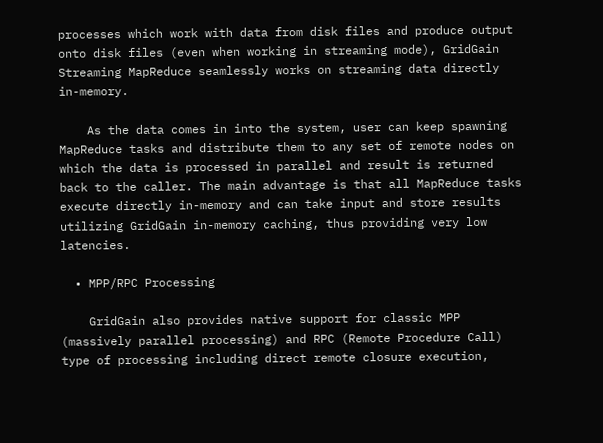processes which work with data from disk files and produce output onto disk files (even when working in streaming mode), GridGain Streaming MapReduce seamlessly works on streaming data directly in-memory.

    As the data comes in into the system, user can keep spawning MapReduce tasks and distribute them to any set of remote nodes on which the data is processed in parallel and result is returned back to the caller. The main advantage is that all MapReduce tasks execute directly in-memory and can take input and store results utilizing GridGain in-memory caching, thus providing very low latencies.

  • MPP/RPC Processing

    GridGain also provides native support for classic MPP (massively parallel processing) and RPC (Remote Procedure Call) type of processing including direct remote closure execution,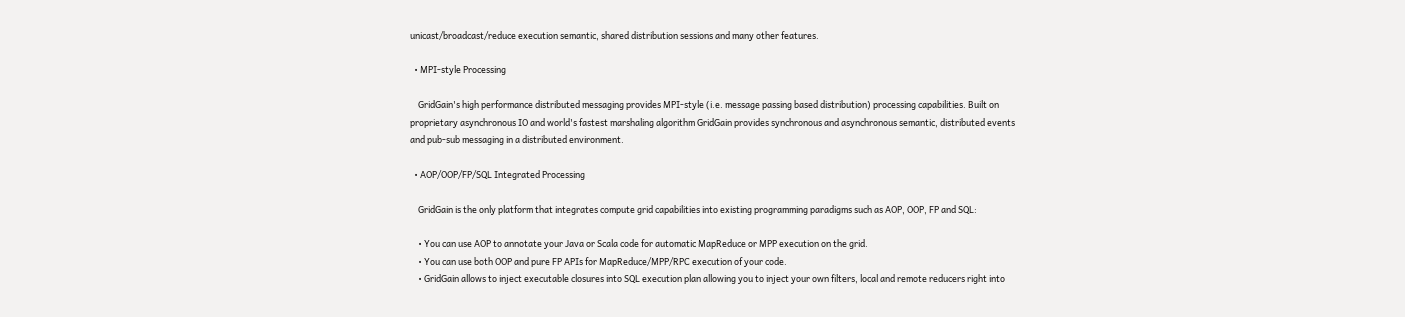unicast/broadcast/reduce execution semantic, shared distribution sessions and many other features.

  • MPI-style Processing

    GridGain's high performance distributed messaging provides MPI-style (i.e. message passing based distribution) processing capabilities. Built on proprietary asynchronous IO and world's fastest marshaling algorithm GridGain provides synchronous and asynchronous semantic, distributed events and pub-sub messaging in a distributed environment.

  • AOP/OOP/FP/SQL Integrated Processing

    GridGain is the only platform that integrates compute grid capabilities into existing programming paradigms such as AOP, OOP, FP and SQL:

    • You can use AOP to annotate your Java or Scala code for automatic MapReduce or MPP execution on the grid.
    • You can use both OOP and pure FP APIs for MapReduce/MPP/RPC execution of your code.
    • GridGain allows to inject executable closures into SQL execution plan allowing you to inject your own filters, local and remote reducers right into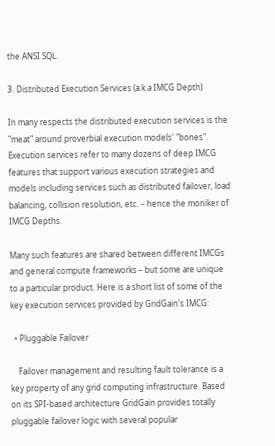the ANSI SQL.

3. Distributed Execution Services (a.k.a IMCG Depth)

In many respects the distributed execution services is the "meat" around proverbial execution models' "bones". Execution services refer to many dozens of deep IMCG features that support various execution strategies and models including services such as distributed failover, load balancing, collision resolution, etc. – hence the moniker of IMCG Depths.

Many such features are shared between different IMCGs and general compute frameworks – but some are unique to a particular product. Here is a short list of some of the key execution services provided by GridGain's IMCG:

  • Pluggable Failover

    Failover management and resulting fault tolerance is a key property of any grid computing infrastructure. Based on its SPI-based architecture GridGain provides totally pluggable failover logic with several popular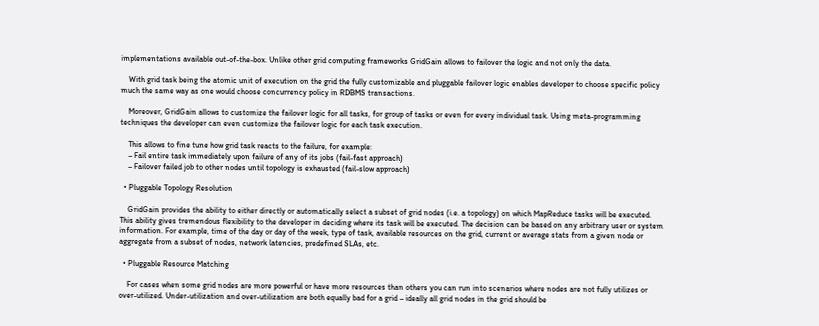implementations available out-of-the-box. Unlike other grid computing frameworks GridGain allows to failover the logic and not only the data.

    With grid task being the atomic unit of execution on the grid the fully customizable and pluggable failover logic enables developer to choose specific policy much the same way as one would choose concurrency policy in RDBMS transactions.

    Moreover, GridGain allows to customize the failover logic for all tasks, for group of tasks or even for every individual task. Using meta-programming techniques the developer can even customize the failover logic for each task execution.

    This allows to fine tune how grid task reacts to the failure, for example:
    – Fail entire task immediately upon failure of any of its jobs (fail-fast approach)
    – Failover failed job to other nodes until topology is exhausted (fail-slow approach)

  • Pluggable Topology Resolution

    GridGain provides the ability to either directly or automatically select a subset of grid nodes (i.e. a topology) on which MapReduce tasks will be executed. This ability gives tremendous flexibility to the developer in deciding where its task will be executed. The decision can be based on any arbitrary user or system information. For example, time of the day or day of the week, type of task, available resources on the grid, current or average stats from a given node or aggregate from a subset of nodes, network latencies, predefined SLAs, etc.

  • Pluggable Resource Matching

    For cases when some grid nodes are more powerful or have more resources than others you can run into scenarios where nodes are not fully utilizes or over-utilized. Under-utilization and over-utilization are both equally bad for a grid – ideally all grid nodes in the grid should be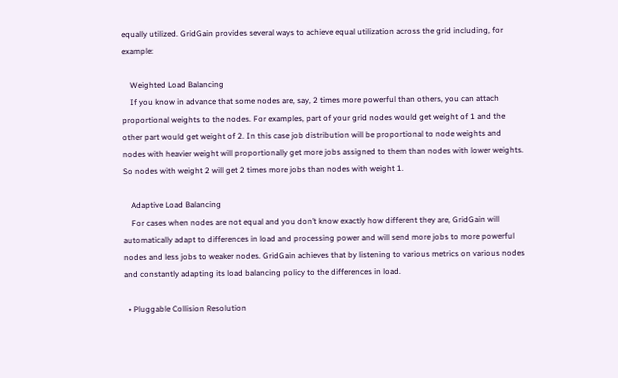equally utilized. GridGain provides several ways to achieve equal utilization across the grid including, for example:

    Weighted Load Balancing
    If you know in advance that some nodes are, say, 2 times more powerful than others, you can attach proportional weights to the nodes. For examples, part of your grid nodes would get weight of 1 and the other part would get weight of 2. In this case job distribution will be proportional to node weights and nodes with heavier weight will proportionally get more jobs assigned to them than nodes with lower weights. So nodes with weight 2 will get 2 times more jobs than nodes with weight 1.

    Adaptive Load Balancing
    For cases when nodes are not equal and you don’t know exactly how different they are, GridGain will automatically adapt to differences in load and processing power and will send more jobs to more powerful nodes and less jobs to weaker nodes. GridGain achieves that by listening to various metrics on various nodes and constantly adapting its load balancing policy to the differences in load.

  • Pluggable Collision Resolution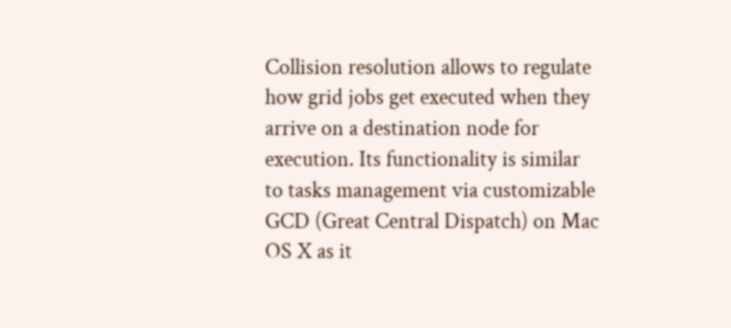Collision resolution allows to regulate how grid jobs get executed when they arrive on a destination node for execution. Its functionality is similar to tasks management via customizable GCD (Great Central Dispatch) on Mac OS X as it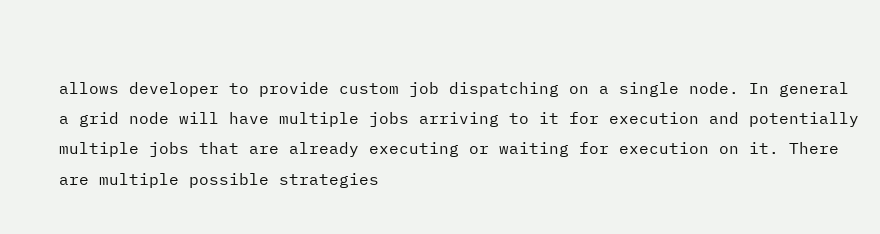allows developer to provide custom job dispatching on a single node. In general a grid node will have multiple jobs arriving to it for execution and potentially multiple jobs that are already executing or waiting for execution on it. There are multiple possible strategies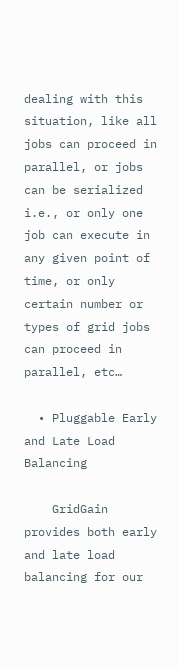dealing with this situation, like all jobs can proceed in parallel, or jobs can be serialized i.e., or only one job can execute in any given point of time, or only certain number or types of grid jobs can proceed in parallel, etc…

  • Pluggable Early and Late Load Balancing

    GridGain provides both early and late load balancing for our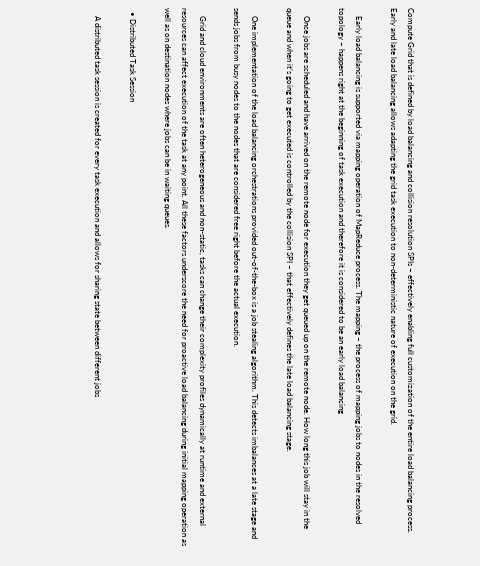Compute Grid that is defined by load balancing and collision resolution SPIs – effectively enabling full customization of the entire load balancing process. Early and late load balancing allows adapting the grid task execution to non-deterministic nature of execution on the grid.

    Early load balancing is supported via mapping operation of MapReduce process. The mapping – the process of mapping jobs to nodes in the resolved topology – happens right at the beginning of task execution and therefore it is considered to be an early load balancing

    Once jobs are scheduled and have arrived on the remote node for execution they get queued up on the remote node. How long this job will stay in the queue and when it’s going to get executed is controlled by the collision SPI – that effectively defines the late load balancing stage.

    One implementation of the load balancing orchestrations provided out-of-the-box is a job stealing algorithm. This detects imbalances at a late stage and sends jobs from busy nodes to the nodes that are considered free right before the actual execution.

    Grid and cloud environments are often heterogeneous and non-static, tasks can change their complexity profiles dynamically at runtime and external resources can affect execution of the task at any point. All these factors underscore the need for proactive load balancing during initial mapping operation as well as on destination nodes where jobs can be in waiting queues.

  • Distributed Task Session

    A distributed task session is created for every task execution and allows for sharing state between different jobs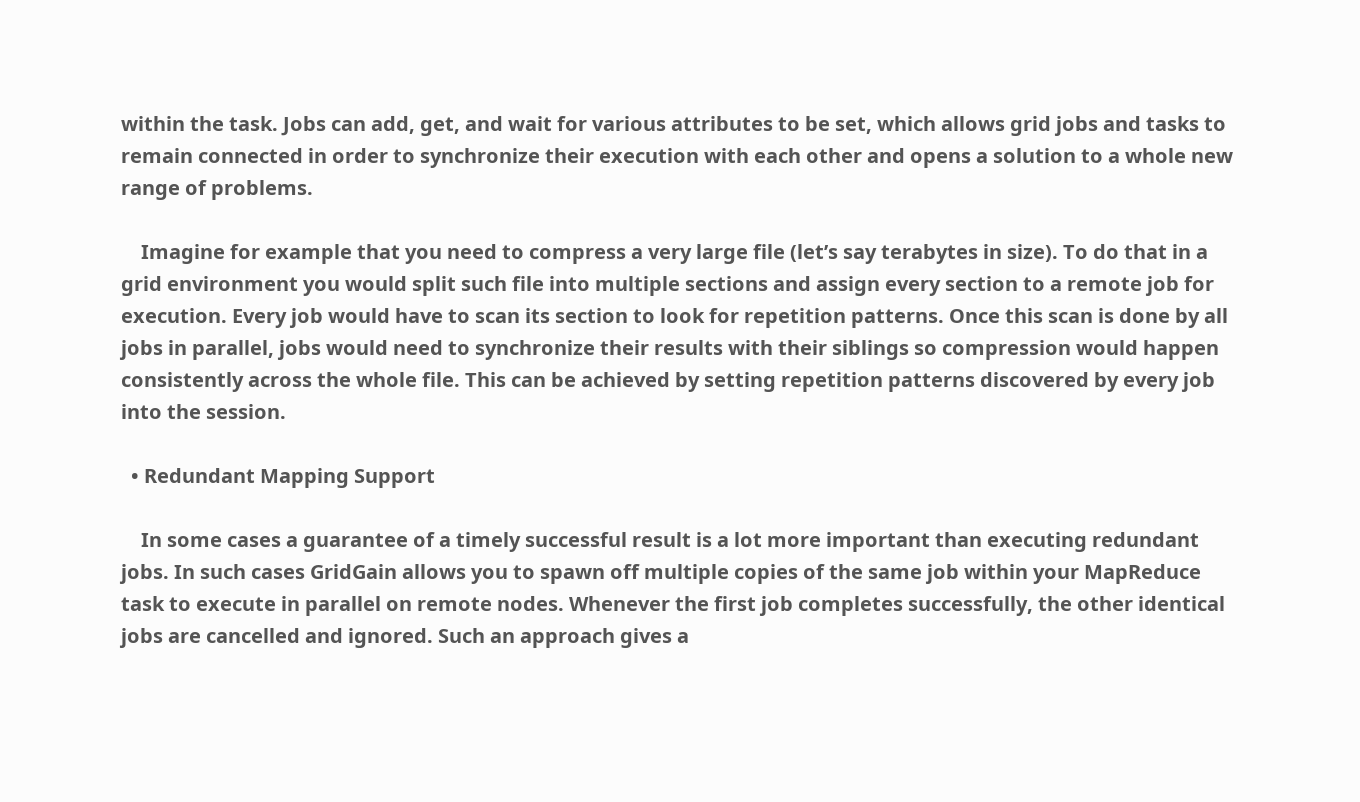within the task. Jobs can add, get, and wait for various attributes to be set, which allows grid jobs and tasks to remain connected in order to synchronize their execution with each other and opens a solution to a whole new range of problems.

    Imagine for example that you need to compress a very large file (let’s say terabytes in size). To do that in a grid environment you would split such file into multiple sections and assign every section to a remote job for execution. Every job would have to scan its section to look for repetition patterns. Once this scan is done by all jobs in parallel, jobs would need to synchronize their results with their siblings so compression would happen consistently across the whole file. This can be achieved by setting repetition patterns discovered by every job into the session.

  • Redundant Mapping Support

    In some cases a guarantee of a timely successful result is a lot more important than executing redundant jobs. In such cases GridGain allows you to spawn off multiple copies of the same job within your MapReduce task to execute in parallel on remote nodes. Whenever the first job completes successfully, the other identical jobs are cancelled and ignored. Such an approach gives a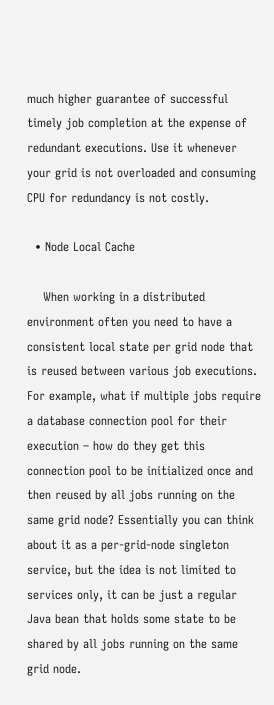much higher guarantee of successful timely job completion at the expense of redundant executions. Use it whenever your grid is not overloaded and consuming CPU for redundancy is not costly.

  • Node Local Cache

    When working in a distributed environment often you need to have a consistent local state per grid node that is reused between various job executions. For example, what if multiple jobs require a database connection pool for their execution – how do they get this connection pool to be initialized once and then reused by all jobs running on the same grid node? Essentially you can think about it as a per-grid-node singleton service, but the idea is not limited to services only, it can be just a regular Java bean that holds some state to be shared by all jobs running on the same grid node.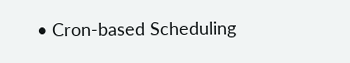• Cron-based Scheduling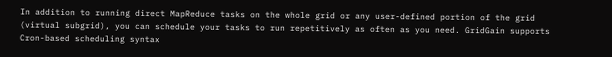In addition to running direct MapReduce tasks on the whole grid or any user-defined portion of the grid (virtual subgrid), you can schedule your tasks to run repetitively as often as you need. GridGain supports Cron-based scheduling syntax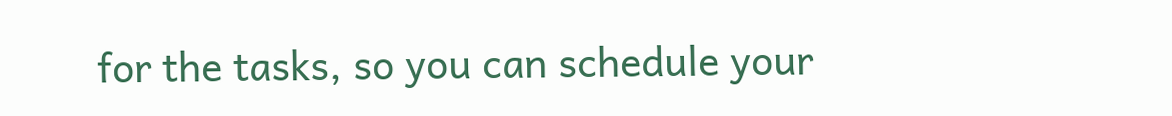for the tasks, so you can schedule your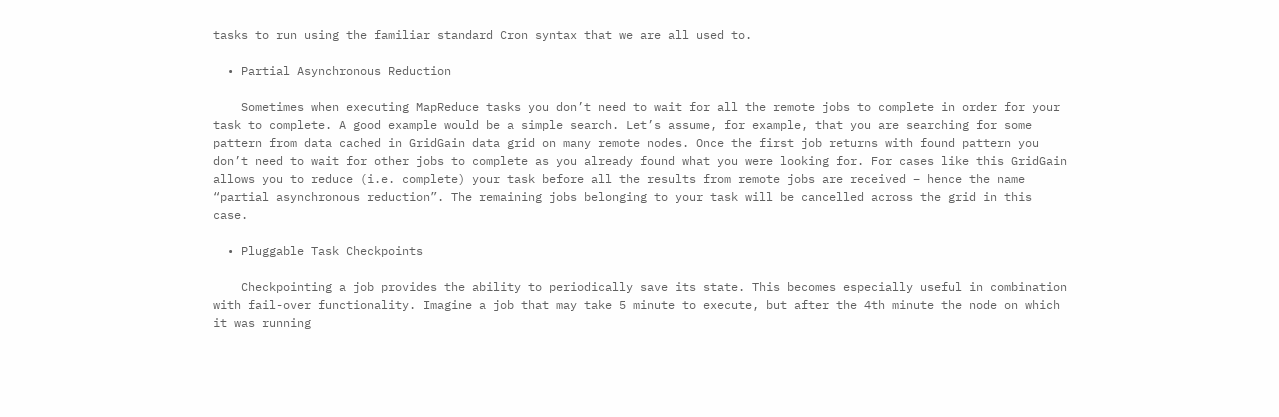tasks to run using the familiar standard Cron syntax that we are all used to.

  • Partial Asynchronous Reduction

    Sometimes when executing MapReduce tasks you don’t need to wait for all the remote jobs to complete in order for your task to complete. A good example would be a simple search. Let’s assume, for example, that you are searching for some pattern from data cached in GridGain data grid on many remote nodes. Once the first job returns with found pattern you don’t need to wait for other jobs to complete as you already found what you were looking for. For cases like this GridGain allows you to reduce (i.e. complete) your task before all the results from remote jobs are received – hence the name “partial asynchronous reduction”. The remaining jobs belonging to your task will be cancelled across the grid in this case.

  • Pluggable Task Checkpoints

    Checkpointing a job provides the ability to periodically save its state. This becomes especially useful in combination with fail-over functionality. Imagine a job that may take 5 minute to execute, but after the 4th minute the node on which it was running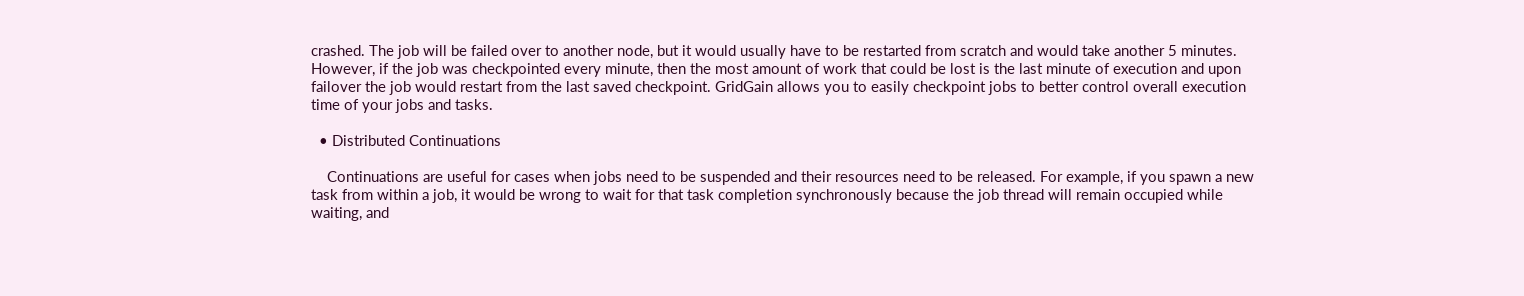crashed. The job will be failed over to another node, but it would usually have to be restarted from scratch and would take another 5 minutes. However, if the job was checkpointed every minute, then the most amount of work that could be lost is the last minute of execution and upon failover the job would restart from the last saved checkpoint. GridGain allows you to easily checkpoint jobs to better control overall execution time of your jobs and tasks.

  • Distributed Continuations

    Continuations are useful for cases when jobs need to be suspended and their resources need to be released. For example, if you spawn a new task from within a job, it would be wrong to wait for that task completion synchronously because the job thread will remain occupied while waiting, and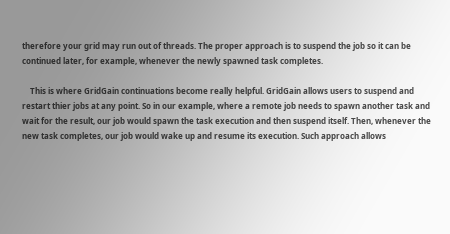therefore your grid may run out of threads. The proper approach is to suspend the job so it can be continued later, for example, whenever the newly spawned task completes.

    This is where GridGain continuations become really helpful. GridGain allows users to suspend and restart thier jobs at any point. So in our example, where a remote job needs to spawn another task and wait for the result, our job would spawn the task execution and then suspend itself. Then, whenever the new task completes, our job would wake up and resume its execution. Such approach allows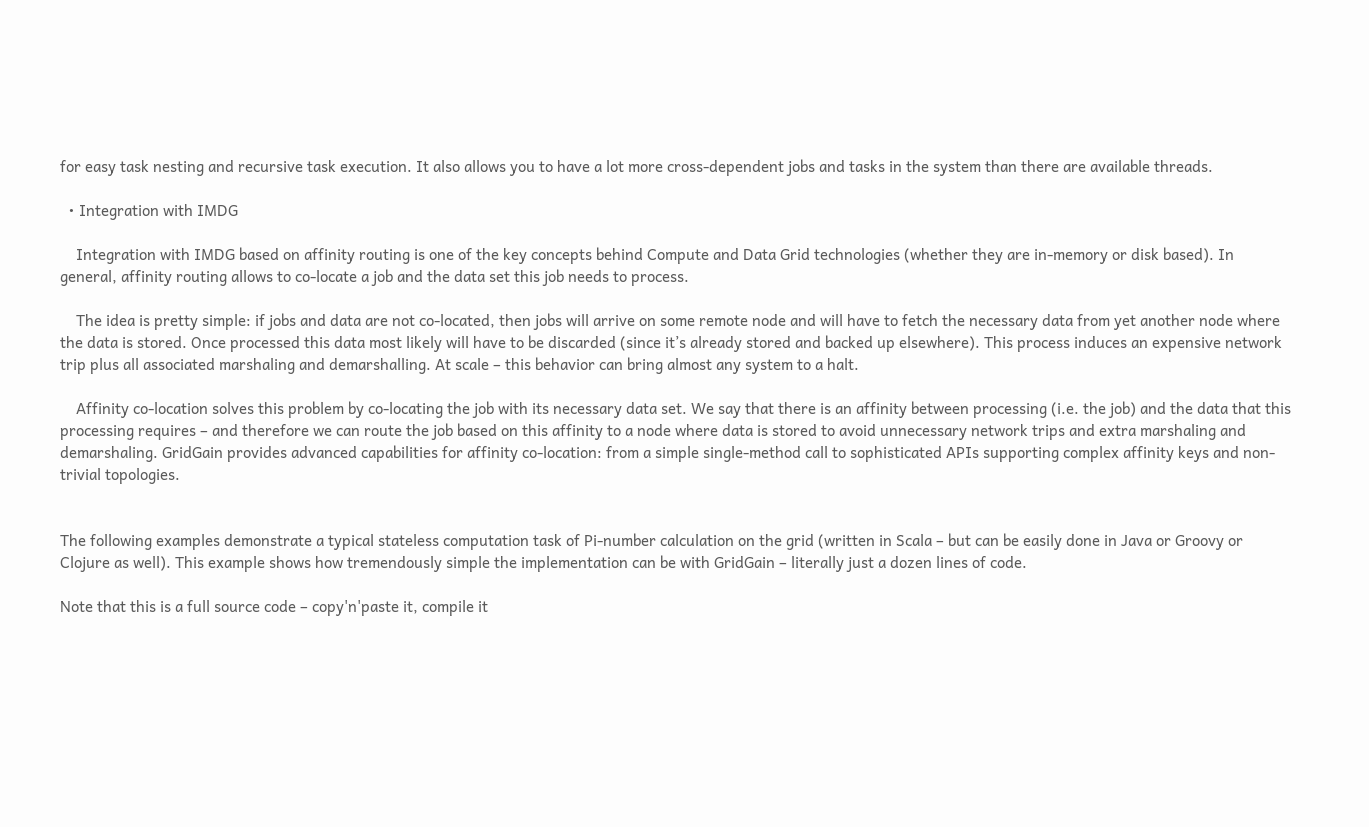for easy task nesting and recursive task execution. It also allows you to have a lot more cross-dependent jobs and tasks in the system than there are available threads.

  • Integration with IMDG

    Integration with IMDG based on affinity routing is one of the key concepts behind Compute and Data Grid technologies (whether they are in-memory or disk based). In general, affinity routing allows to co-locate a job and the data set this job needs to process.

    The idea is pretty simple: if jobs and data are not co-located, then jobs will arrive on some remote node and will have to fetch the necessary data from yet another node where the data is stored. Once processed this data most likely will have to be discarded (since it’s already stored and backed up elsewhere). This process induces an expensive network trip plus all associated marshaling and demarshalling. At scale – this behavior can bring almost any system to a halt.

    Affinity co-location solves this problem by co-locating the job with its necessary data set. We say that there is an affinity between processing (i.e. the job) and the data that this processing requires – and therefore we can route the job based on this affinity to a node where data is stored to avoid unnecessary network trips and extra marshaling and demarshaling. GridGain provides advanced capabilities for affinity co-location: from a simple single-method call to sophisticated APIs supporting complex affinity keys and non-trivial topologies.


The following examples demonstrate a typical stateless computation task of Pi-number calculation on the grid (written in Scala – but can be easily done in Java or Groovy or Clojure as well). This example shows how tremendously simple the implementation can be with GridGain – literally just a dozen lines of code.

Note that this is a full source code – copy'n'paste it, compile it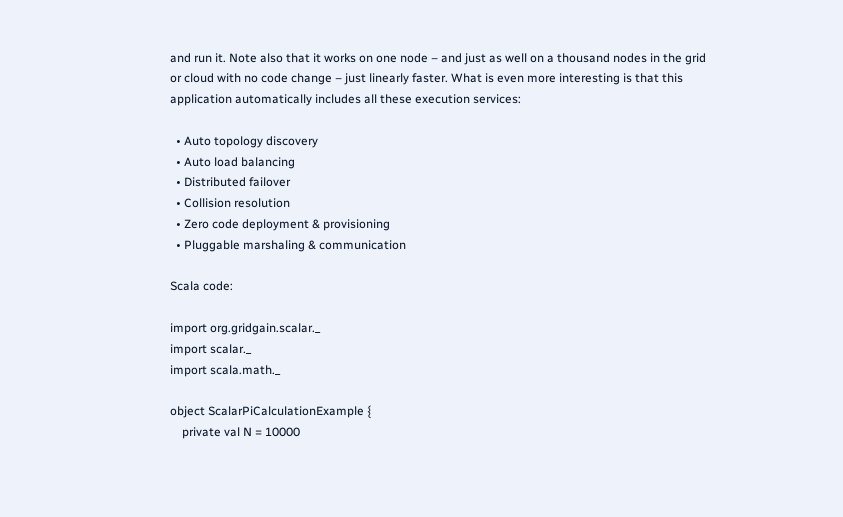and run it. Note also that it works on one node – and just as well on a thousand nodes in the grid or cloud with no code change – just linearly faster. What is even more interesting is that this application automatically includes all these execution services:

  • Auto topology discovery
  • Auto load balancing
  • Distributed failover
  • Collision resolution
  • Zero code deployment & provisioning
  • Pluggable marshaling & communication

Scala code:

import org.gridgain.scalar._
import scalar._
import scala.math._

object ScalarPiCalculationExample {
    private val N = 10000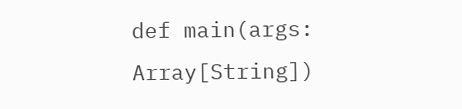def main(args: Array[String])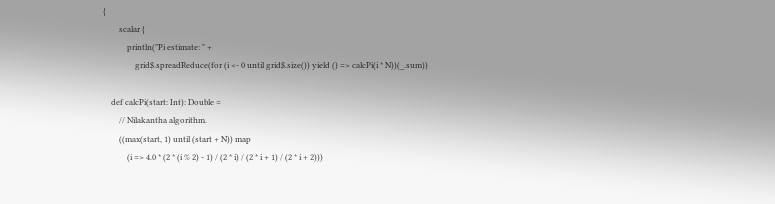{
        scalar {
            println("Pi estimate: " +
                grid$.spreadReduce(for (i <- 0 until grid$.size()) yield () => calcPi(i * N))(_.sum))

    def calcPi(start: Int): Double =
        // Nilakantha algorithm.
        ((max(start, 1) until (start + N)) map
            (i => 4.0 * (2 * (i % 2) - 1) / (2 * i) / (2 * i + 1) / (2 * i + 2)))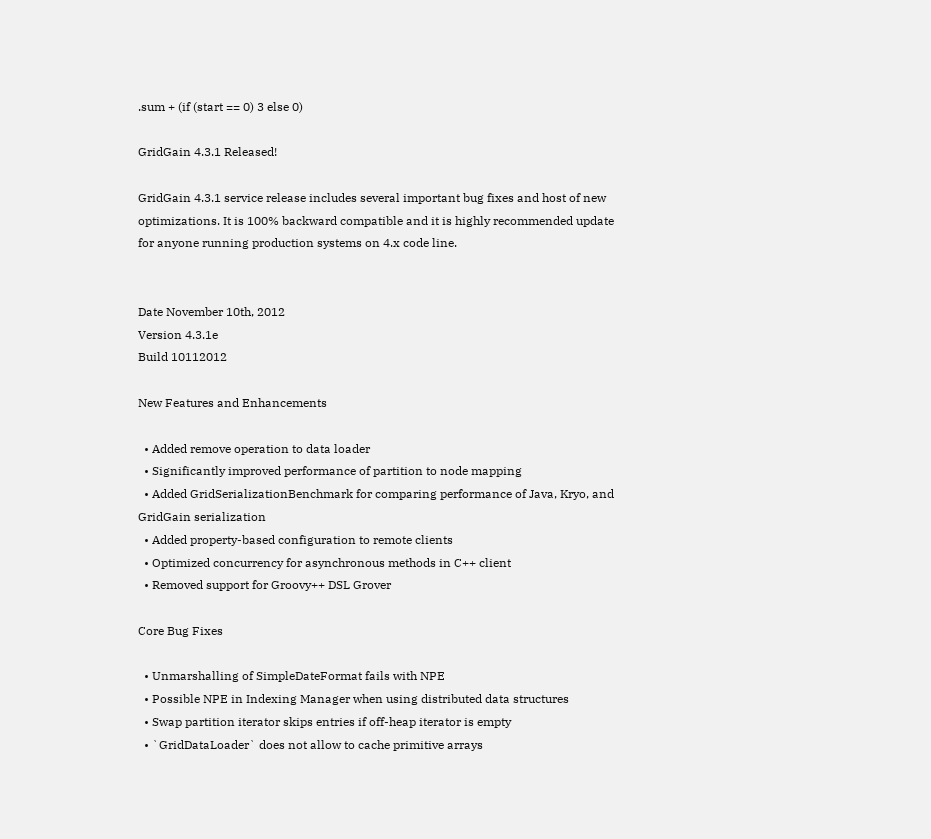.sum + (if (start == 0) 3 else 0)

GridGain 4.3.1 Released!

GridGain 4.3.1 service release includes several important bug fixes and host of new optimizations. It is 100% backward compatible and it is highly recommended update for anyone running production systems on 4.x code line.


Date November 10th, 2012
Version 4.3.1e
Build 10112012

New Features and Enhancements

  • Added remove operation to data loader
  • Significantly improved performance of partition to node mapping
  • Added GridSerializationBenchmark for comparing performance of Java, Kryo, and GridGain serialization
  • Added property-based configuration to remote clients
  • Optimized concurrency for asynchronous methods in C++ client
  • Removed support for Groovy++ DSL Grover

Core Bug Fixes

  • Unmarshalling of SimpleDateFormat fails with NPE
  • Possible NPE in Indexing Manager when using distributed data structures
  • Swap partition iterator skips entries if off-heap iterator is empty
  • `GridDataLoader` does not allow to cache primitive arrays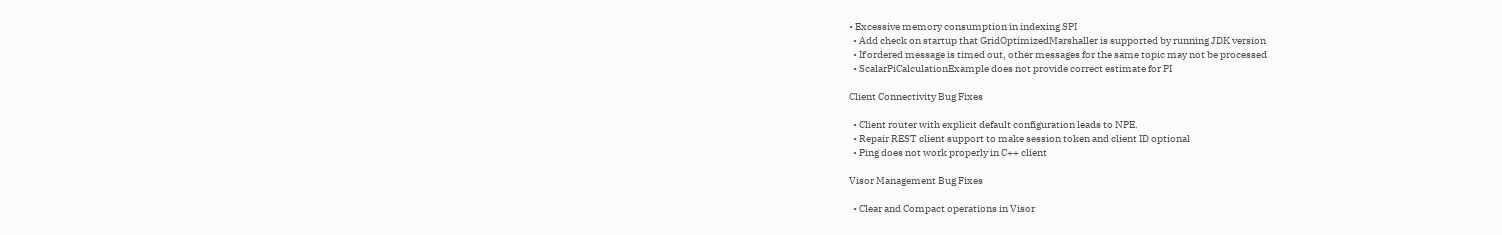• Excessive memory consumption in indexing SPI
  • Add check on startup that GridOptimizedMarshaller is supported by running JDK version
  • If ordered message is timed out, other messages for the same topic may not be processed
  • ScalarPiCalculationExample does not provide correct estimate for PI

Client Connectivity Bug Fixes

  • Client router with explicit default configuration leads to NPE.
  • Repair REST client support to make session token and client ID optional
  • Ping does not work properly in C++ client

Visor Management Bug Fixes

  • Clear and Compact operations in Visor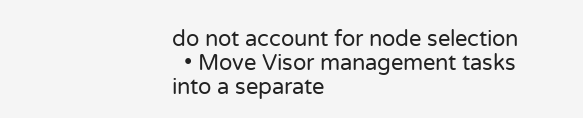do not account for node selection
  • Move Visor management tasks into a separate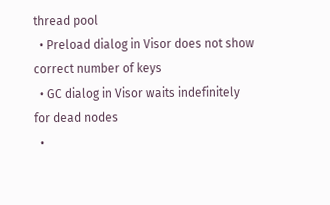thread pool
  • Preload dialog in Visor does not show correct number of keys
  • GC dialog in Visor waits indefinitely for dead nodes
  •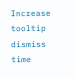Increase tooltip dismiss time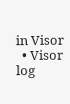in Visor
  • Visor log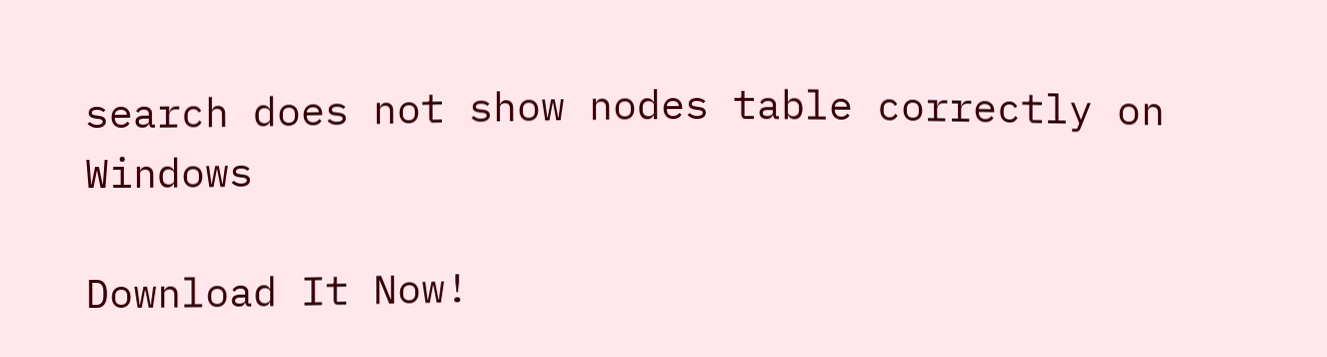search does not show nodes table correctly on Windows

Download It Now!